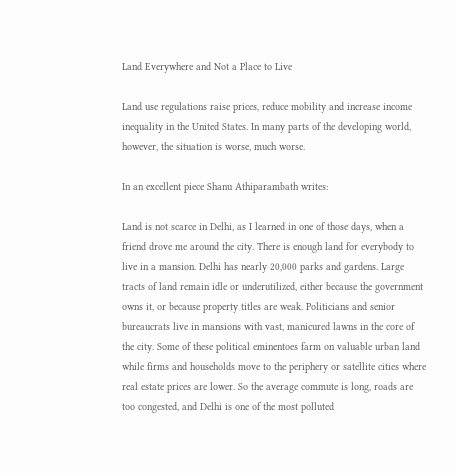Land Everywhere and Not a Place to Live

Land use regulations raise prices, reduce mobility and increase income inequality in the United States. In many parts of the developing world, however, the situation is worse, much worse.

In an excellent piece Shanu Athiparambath writes:

Land is not scarce in Delhi, as I learned in one of those days, when a friend drove me around the city. There is enough land for everybody to live in a mansion. Delhi has nearly 20,000 parks and gardens. Large tracts of land remain idle or underutilized, either because the government owns it, or because property titles are weak. Politicians and senior bureaucrats live in mansions with vast, manicured lawns in the core of the city. Some of these political eminentoes farm on valuable urban land while firms and households move to the periphery or satellite cities where real estate prices are lower. So the average commute is long, roads are too congested, and Delhi is one of the most polluted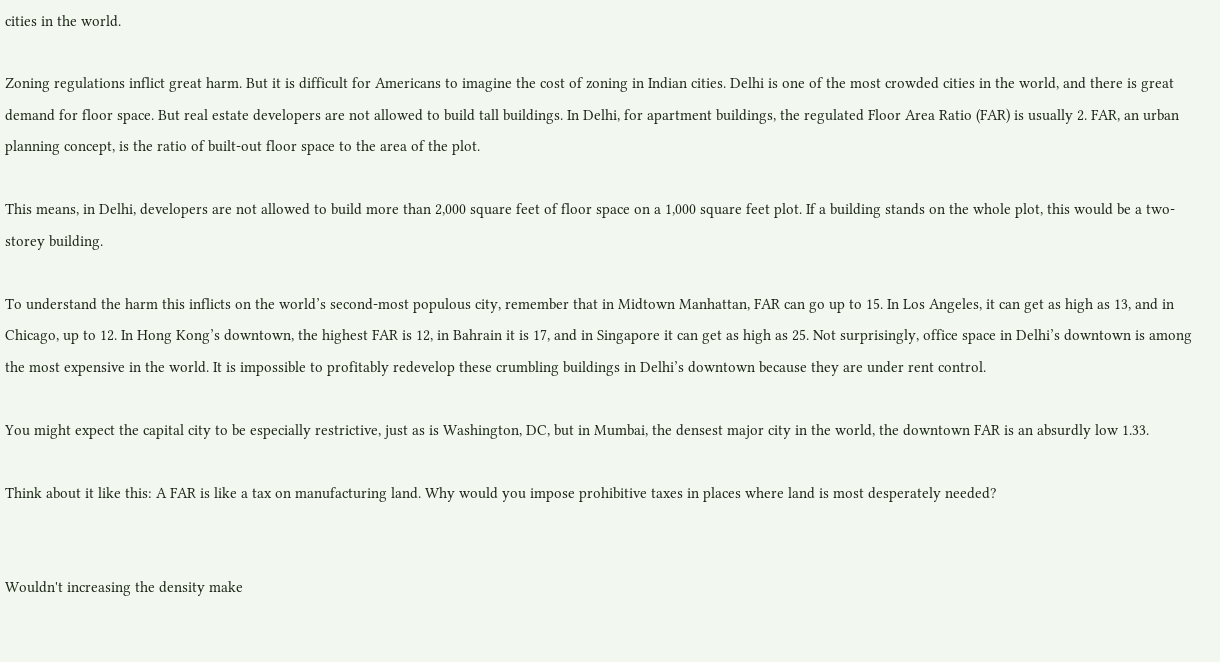cities in the world.

Zoning regulations inflict great harm. But it is difficult for Americans to imagine the cost of zoning in Indian cities. Delhi is one of the most crowded cities in the world, and there is great demand for floor space. But real estate developers are not allowed to build tall buildings. In Delhi, for apartment buildings, the regulated Floor Area Ratio (FAR) is usually 2. FAR, an urban planning concept, is the ratio of built-out floor space to the area of the plot.

This means, in Delhi, developers are not allowed to build more than 2,000 square feet of floor space on a 1,000 square feet plot. If a building stands on the whole plot, this would be a two-storey building.

To understand the harm this inflicts on the world’s second-most populous city, remember that in Midtown Manhattan, FAR can go up to 15. In Los Angeles, it can get as high as 13, and in Chicago, up to 12. In Hong Kong’s downtown, the highest FAR is 12, in Bahrain it is 17, and in Singapore it can get as high as 25. Not surprisingly, office space in Delhi’s downtown is among the most expensive in the world. It is impossible to profitably redevelop these crumbling buildings in Delhi’s downtown because they are under rent control.

You might expect the capital city to be especially restrictive, just as is Washington, DC, but in Mumbai, the densest major city in the world, the downtown FAR is an absurdly low 1.33.

Think about it like this: A FAR is like a tax on manufacturing land. Why would you impose prohibitive taxes in places where land is most desperately needed?


Wouldn't increasing the density make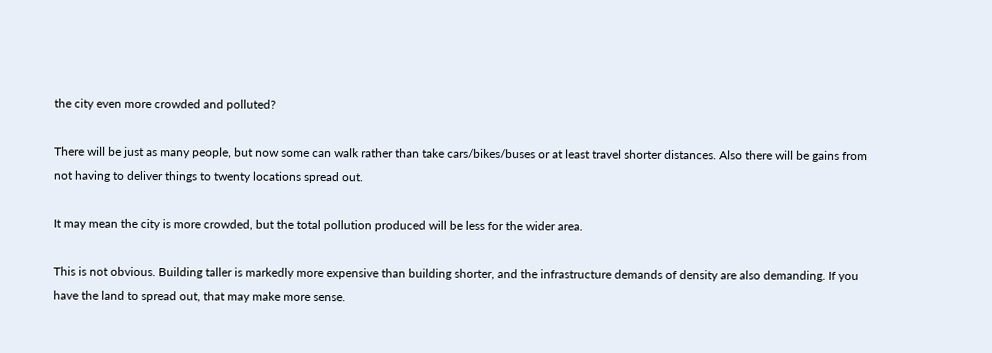the city even more crowded and polluted?

There will be just as many people, but now some can walk rather than take cars/bikes/buses or at least travel shorter distances. Also there will be gains from not having to deliver things to twenty locations spread out.

It may mean the city is more crowded, but the total pollution produced will be less for the wider area.

This is not obvious. Building taller is markedly more expensive than building shorter, and the infrastructure demands of density are also demanding. If you have the land to spread out, that may make more sense.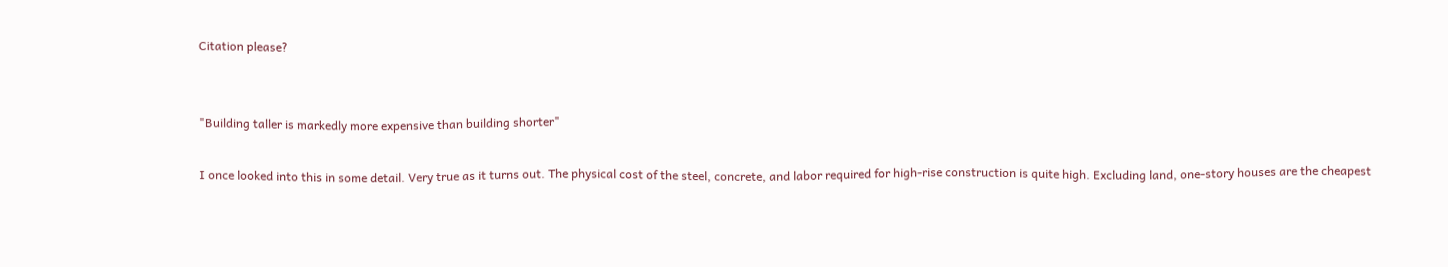Citation please?


"Building taller is markedly more expensive than building shorter"

I once looked into this in some detail. Very true as it turns out. The physical cost of the steel, concrete, and labor required for high-rise construction is quite high. Excluding land, one-story houses are the cheapest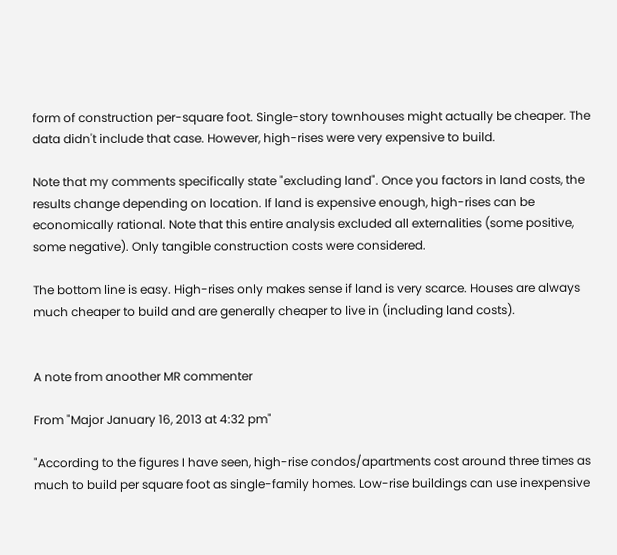form of construction per-square foot. Single-story townhouses might actually be cheaper. The data didn't include that case. However, high-rises were very expensive to build.

Note that my comments specifically state "excluding land". Once you factors in land costs, the results change depending on location. If land is expensive enough, high-rises can be economically rational. Note that this entire analysis excluded all externalities (some positive, some negative). Only tangible construction costs were considered.

The bottom line is easy. High-rises only makes sense if land is very scarce. Houses are always much cheaper to build and are generally cheaper to live in (including land costs).


A note from anoother MR commenter

From "Major January 16, 2013 at 4:32 pm"

"According to the figures I have seen, high-rise condos/apartments cost around three times as much to build per square foot as single-family homes. Low-rise buildings can use inexpensive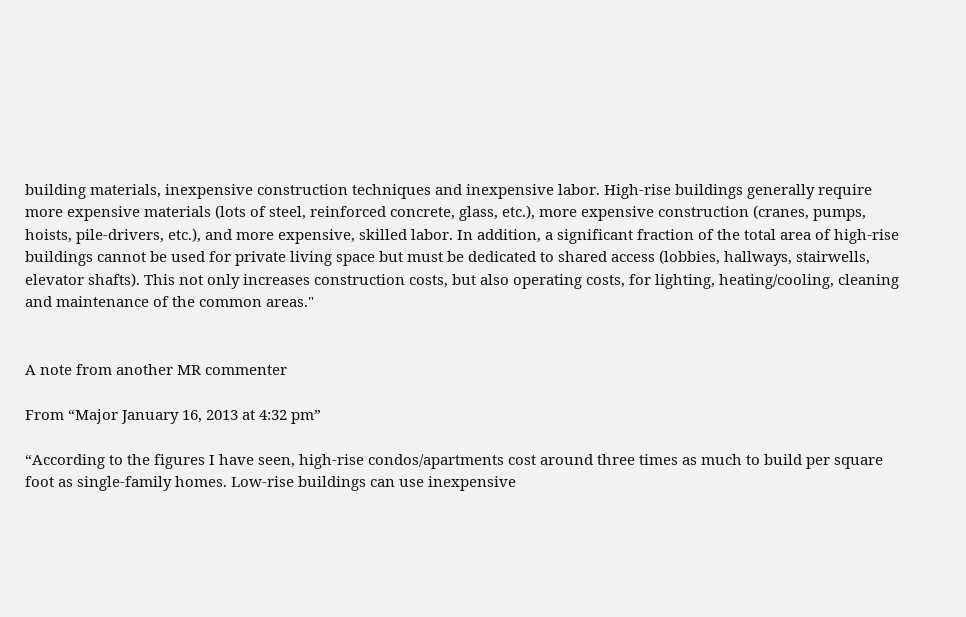building materials, inexpensive construction techniques and inexpensive labor. High-rise buildings generally require more expensive materials (lots of steel, reinforced concrete, glass, etc.), more expensive construction (cranes, pumps, hoists, pile-drivers, etc.), and more expensive, skilled labor. In addition, a significant fraction of the total area of high-rise buildings cannot be used for private living space but must be dedicated to shared access (lobbies, hallways, stairwells, elevator shafts). This not only increases construction costs, but also operating costs, for lighting, heating/cooling, cleaning and maintenance of the common areas."


A note from another MR commenter

From “Major January 16, 2013 at 4:32 pm”

“According to the figures I have seen, high-rise condos/apartments cost around three times as much to build per square foot as single-family homes. Low-rise buildings can use inexpensive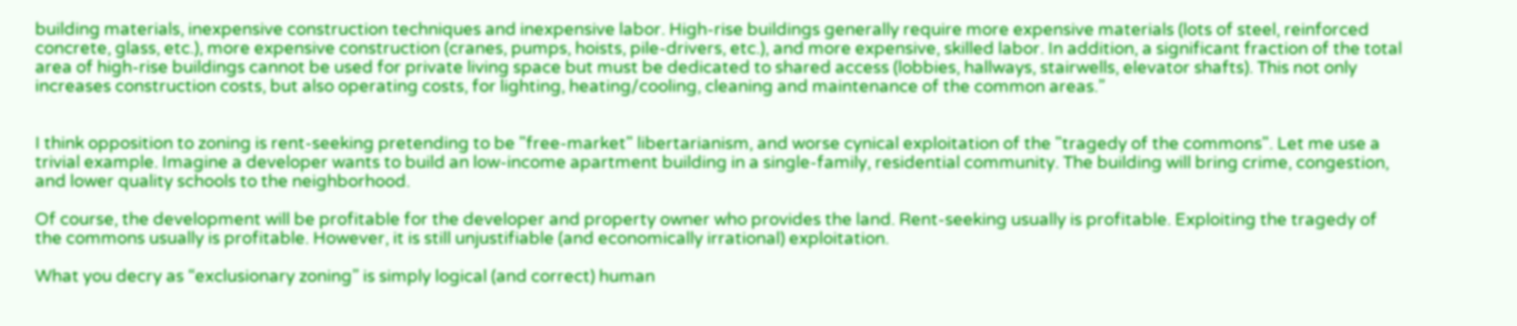building materials, inexpensive construction techniques and inexpensive labor. High-rise buildings generally require more expensive materials (lots of steel, reinforced concrete, glass, etc.), more expensive construction (cranes, pumps, hoists, pile-drivers, etc.), and more expensive, skilled labor. In addition, a significant fraction of the total area of high-rise buildings cannot be used for private living space but must be dedicated to shared access (lobbies, hallways, stairwells, elevator shafts). This not only increases construction costs, but also operating costs, for lighting, heating/cooling, cleaning and maintenance of the common areas.”


I think opposition to zoning is rent-seeking pretending to be "free-market" libertarianism, and worse cynical exploitation of the "tragedy of the commons". Let me use a trivial example. Imagine a developer wants to build an low-income apartment building in a single-family, residential community. The building will bring crime, congestion, and lower quality schools to the neighborhood.

Of course, the development will be profitable for the developer and property owner who provides the land. Rent-seeking usually is profitable. Exploiting the tragedy of the commons usually is profitable. However, it is still unjustifiable (and economically irrational) exploitation.

What you decry as “exclusionary zoning” is simply logical (and correct) human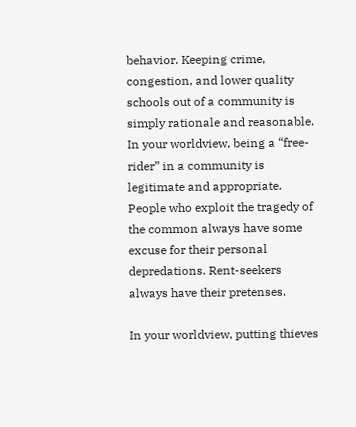behavior. Keeping crime, congestion, and lower quality schools out of a community is simply rationale and reasonable. In your worldview, being a “free-rider” in a community is legitimate and appropriate. People who exploit the tragedy of the common always have some excuse for their personal depredations. Rent-seekers always have their pretenses.

In your worldview, putting thieves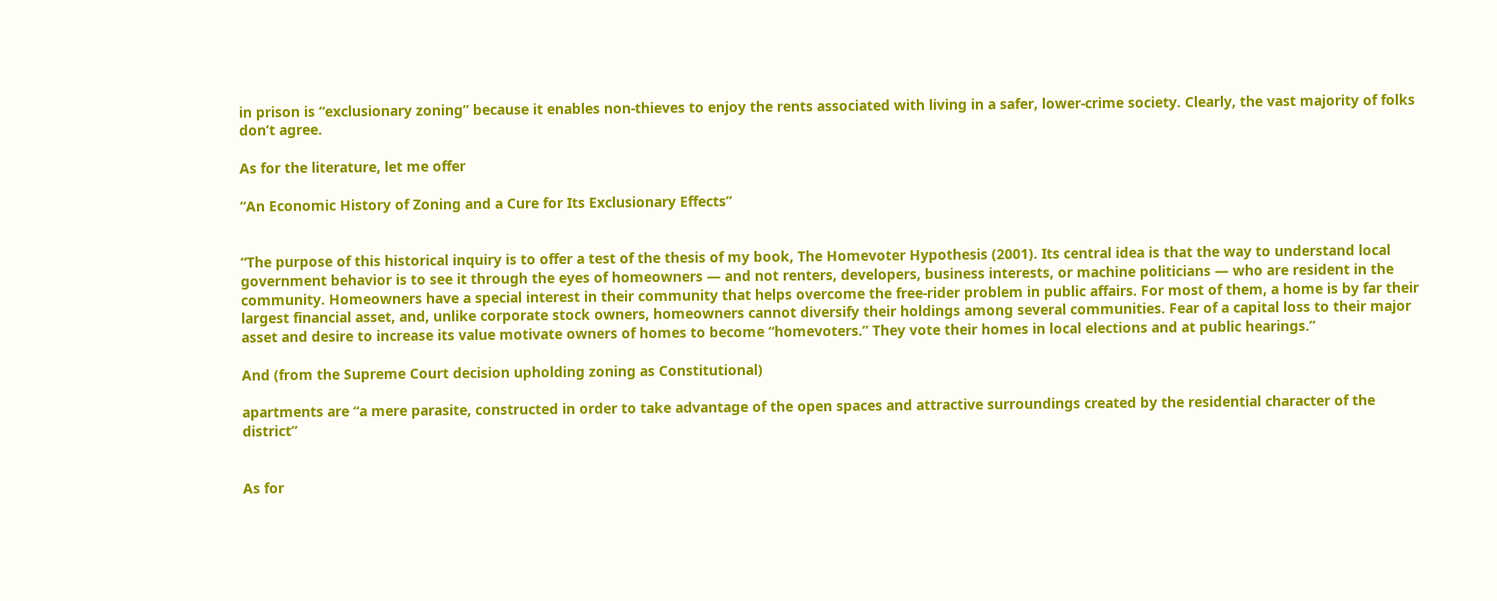in prison is “exclusionary zoning” because it enables non-thieves to enjoy the rents associated with living in a safer, lower-crime society. Clearly, the vast majority of folks don’t agree.

As for the literature, let me offer

“An Economic History of Zoning and a Cure for Its Exclusionary Effects”


“The purpose of this historical inquiry is to offer a test of the thesis of my book, The Homevoter Hypothesis (2001). Its central idea is that the way to understand local government behavior is to see it through the eyes of homeowners — and not renters, developers, business interests, or machine politicians — who are resident in the community. Homeowners have a special interest in their community that helps overcome the free-rider problem in public affairs. For most of them, a home is by far their largest financial asset, and, unlike corporate stock owners, homeowners cannot diversify their holdings among several communities. Fear of a capital loss to their major asset and desire to increase its value motivate owners of homes to become “homevoters.” They vote their homes in local elections and at public hearings.”

And (from the Supreme Court decision upholding zoning as Constitutional)

apartments are “a mere parasite, constructed in order to take advantage of the open spaces and attractive surroundings created by the residential character of the district”


As for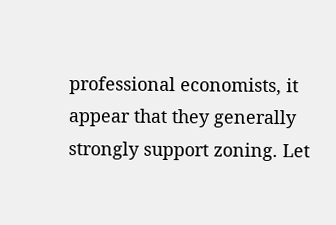professional economists, it appear that they generally strongly support zoning. Let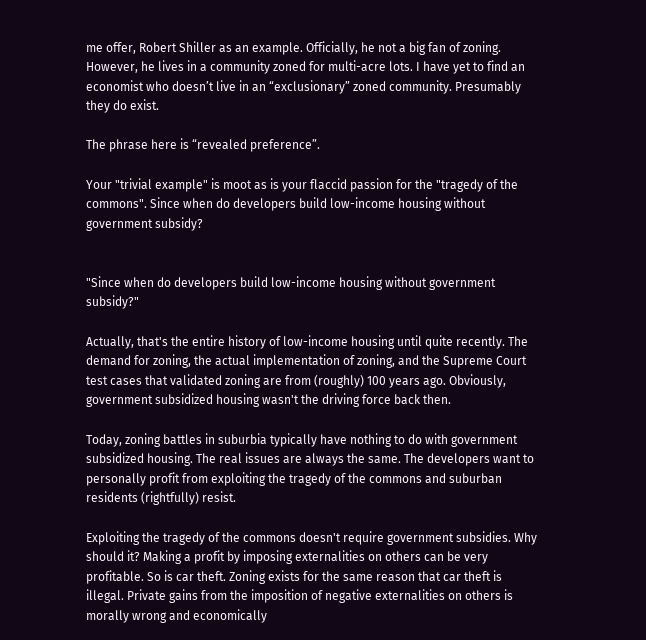me offer, Robert Shiller as an example. Officially, he not a big fan of zoning. However, he lives in a community zoned for multi-acre lots. I have yet to find an economist who doesn’t live in an “exclusionary” zoned community. Presumably they do exist.

The phrase here is “revealed preference”.

Your "trivial example" is moot as is your flaccid passion for the "tragedy of the commons". Since when do developers build low-income housing without government subsidy?


"Since when do developers build low-income housing without government subsidy?"

Actually, that's the entire history of low-income housing until quite recently. The demand for zoning, the actual implementation of zoning, and the Supreme Court test cases that validated zoning are from (roughly) 100 years ago. Obviously, government subsidized housing wasn't the driving force back then.

Today, zoning battles in suburbia typically have nothing to do with government subsidized housing. The real issues are always the same. The developers want to personally profit from exploiting the tragedy of the commons and suburban residents (rightfully) resist.

Exploiting the tragedy of the commons doesn't require government subsidies. Why should it? Making a profit by imposing externalities on others can be very profitable. So is car theft. Zoning exists for the same reason that car theft is illegal. Private gains from the imposition of negative externalities on others is morally wrong and economically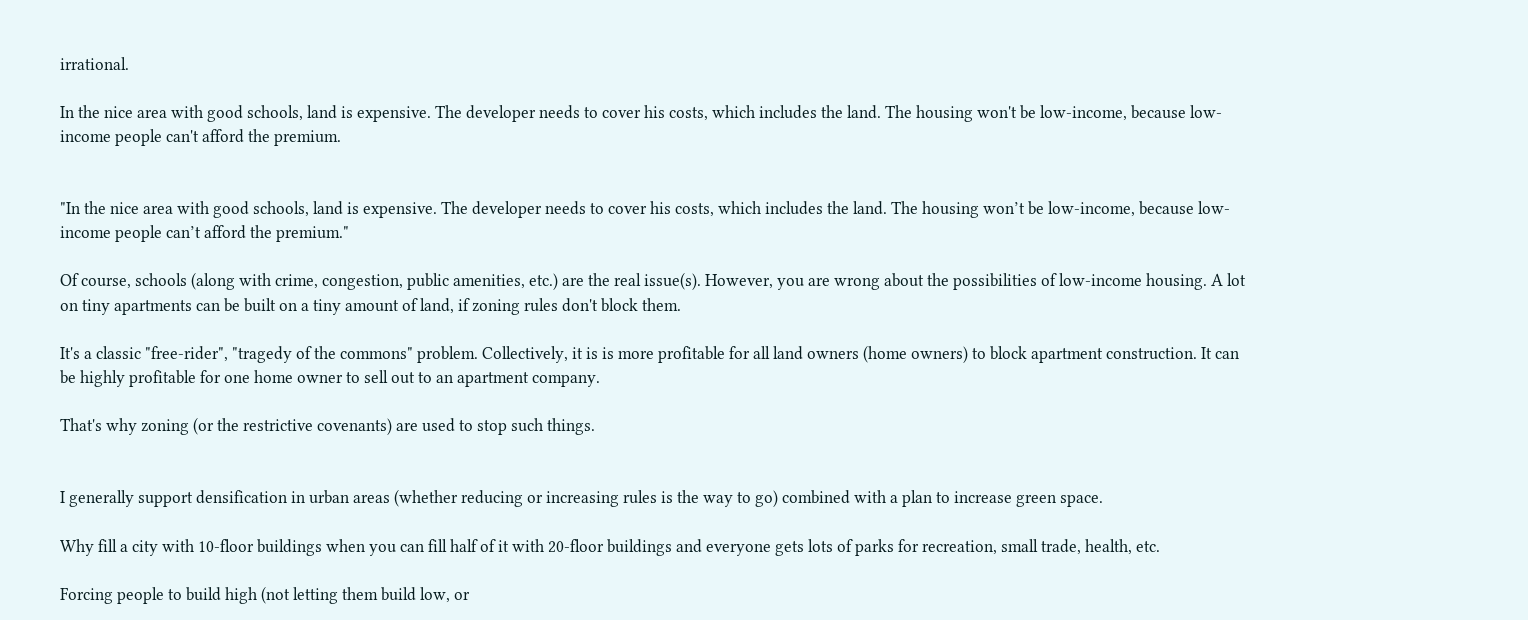irrational.

In the nice area with good schools, land is expensive. The developer needs to cover his costs, which includes the land. The housing won't be low-income, because low-income people can't afford the premium.


"In the nice area with good schools, land is expensive. The developer needs to cover his costs, which includes the land. The housing won’t be low-income, because low-income people can’t afford the premium."

Of course, schools (along with crime, congestion, public amenities, etc.) are the real issue(s). However, you are wrong about the possibilities of low-income housing. A lot on tiny apartments can be built on a tiny amount of land, if zoning rules don't block them.

It's a classic "free-rider", "tragedy of the commons" problem. Collectively, it is is more profitable for all land owners (home owners) to block apartment construction. It can be highly profitable for one home owner to sell out to an apartment company.

That's why zoning (or the restrictive covenants) are used to stop such things.


I generally support densification in urban areas (whether reducing or increasing rules is the way to go) combined with a plan to increase green space.

Why fill a city with 10-floor buildings when you can fill half of it with 20-floor buildings and everyone gets lots of parks for recreation, small trade, health, etc.

Forcing people to build high (not letting them build low, or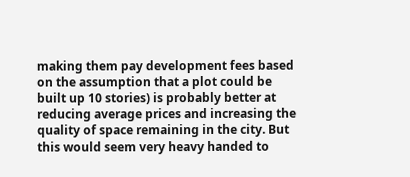making them pay development fees based on the assumption that a plot could be built up 10 stories) is probably better at reducing average prices and increasing the quality of space remaining in the city. But this would seem very heavy handed to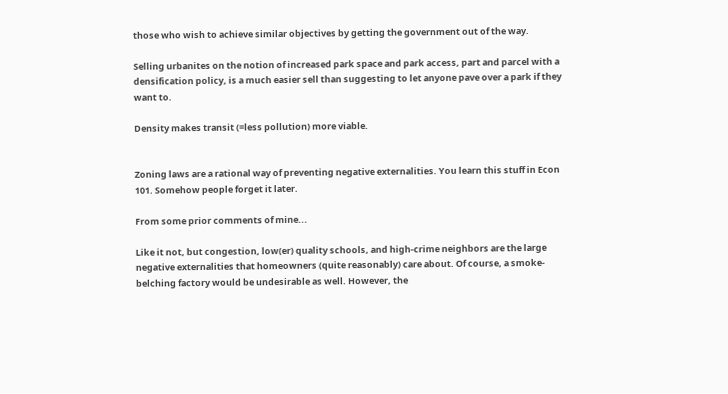those who wish to achieve similar objectives by getting the government out of the way.

Selling urbanites on the notion of increased park space and park access, part and parcel with a densification policy, is a much easier sell than suggesting to let anyone pave over a park if they want to.

Density makes transit (=less pollution) more viable.


Zoning laws are a rational way of preventing negative externalities. You learn this stuff in Econ 101. Somehow people forget it later.

From some prior comments of mine...

Like it not, but congestion, low(er) quality schools, and high-crime neighbors are the large negative externalities that homeowners (quite reasonably) care about. Of course, a smoke-belching factory would be undesirable as well. However, the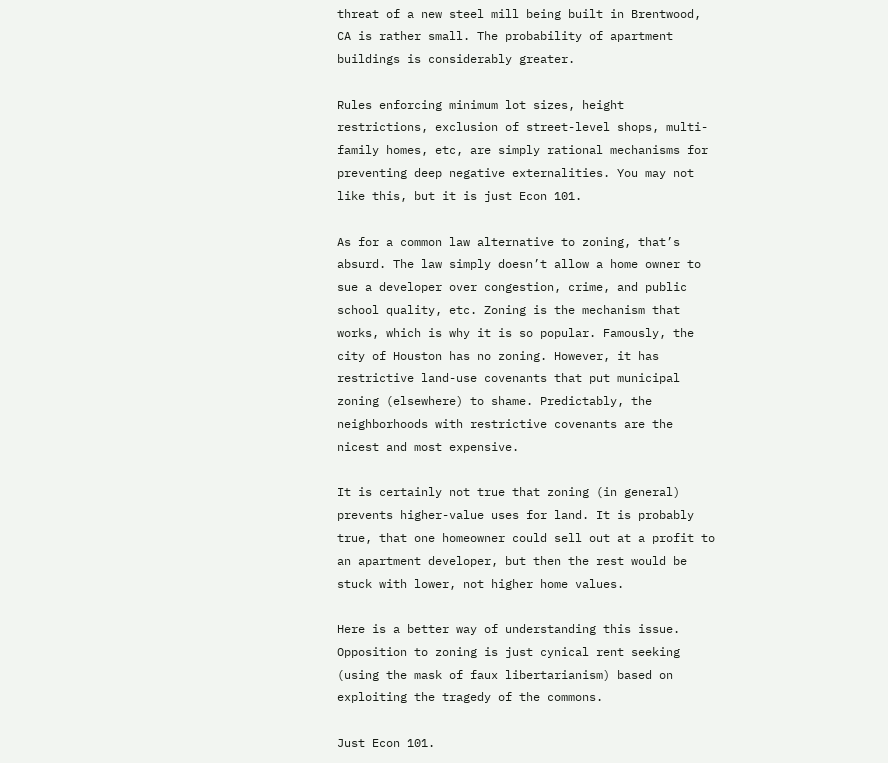threat of a new steel mill being built in Brentwood, CA is rather small. The probability of apartment buildings is considerably greater.

Rules enforcing minimum lot sizes, height restrictions, exclusion of street-level shops, multi-family homes, etc, are simply rational mechanisms for preventing deep negative externalities. You may not like this, but it is just Econ 101.

As for a common law alternative to zoning, that’s absurd. The law simply doesn’t allow a home owner to sue a developer over congestion, crime, and public school quality, etc. Zoning is the mechanism that works, which is why it is so popular. Famously, the city of Houston has no zoning. However, it has restrictive land-use covenants that put municipal zoning (elsewhere) to shame. Predictably, the neighborhoods with restrictive covenants are the nicest and most expensive.

It is certainly not true that zoning (in general) prevents higher-value uses for land. It is probably true, that one homeowner could sell out at a profit to an apartment developer, but then the rest would be stuck with lower, not higher home values.

Here is a better way of understanding this issue. Opposition to zoning is just cynical rent seeking (using the mask of faux libertarianism) based on exploiting the tragedy of the commons.

Just Econ 101.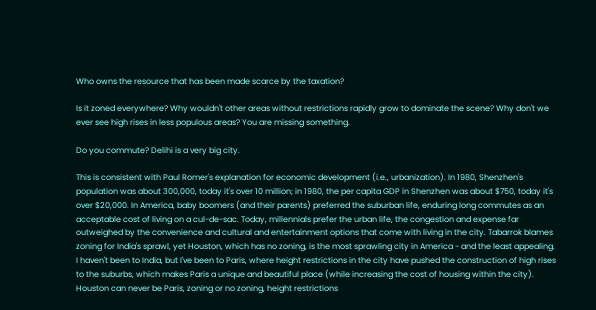Who owns the resource that has been made scarce by the taxation?

Is it zoned everywhere? Why wouldn't other areas without restrictions rapidly grow to dominate the scene? Why don't we ever see high rises in less populous areas? You are missing something.

Do you commute? Delihi is a very big city.

This is consistent with Paul Romer's explanation for economic development (i.e., urbanization). In 1980, Shenzhen's population was about 300,000, today it's over 10 million; in 1980, the per capita GDP in Shenzhen was about $750, today it's over $20,000. In America, baby boomers (and their parents) preferred the suburban life, enduring long commutes as an acceptable cost of living on a cul-de-sac. Today, millennials prefer the urban life, the congestion and expense far outweighed by the convenience and cultural and entertainment options that come with living in the city. Tabarrok blames zoning for India's sprawl, yet Houston, which has no zoning, is the most sprawling city in America - and the least appealing. I haven't been to India, but I've been to Paris, where height restrictions in the city have pushed the construction of high rises to the suburbs, which makes Paris a unique and beautiful place (while increasing the cost of housing within the city). Houston can never be Paris, zoning or no zoning, height restrictions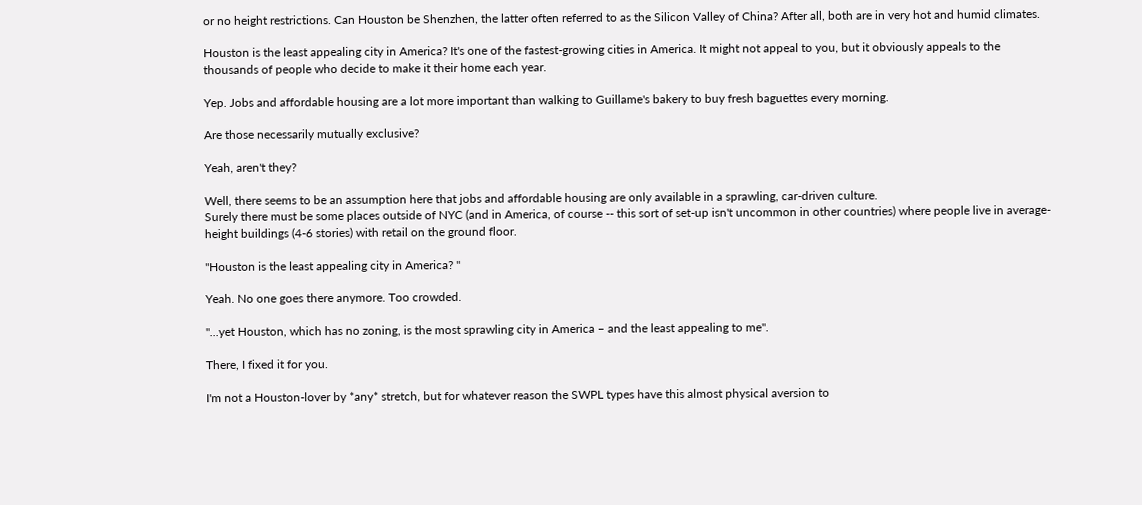or no height restrictions. Can Houston be Shenzhen, the latter often referred to as the Silicon Valley of China? After all, both are in very hot and humid climates.

Houston is the least appealing city in America? It's one of the fastest-growing cities in America. It might not appeal to you, but it obviously appeals to the thousands of people who decide to make it their home each year.

Yep. Jobs and affordable housing are a lot more important than walking to Guillame's bakery to buy fresh baguettes every morning.

Are those necessarily mutually exclusive?

Yeah, aren't they?

Well, there seems to be an assumption here that jobs and affordable housing are only available in a sprawling, car-driven culture.
Surely there must be some places outside of NYC (and in America, of course -- this sort of set-up isn't uncommon in other countries) where people live in average-height buildings (4-6 stories) with retail on the ground floor.

"Houston is the least appealing city in America? "

Yeah. No one goes there anymore. Too crowded.

"...yet Houston, which has no zoning, is the most sprawling city in America – and the least appealing to me".

There, I fixed it for you.

I'm not a Houston-lover by *any* stretch, but for whatever reason the SWPL types have this almost physical aversion to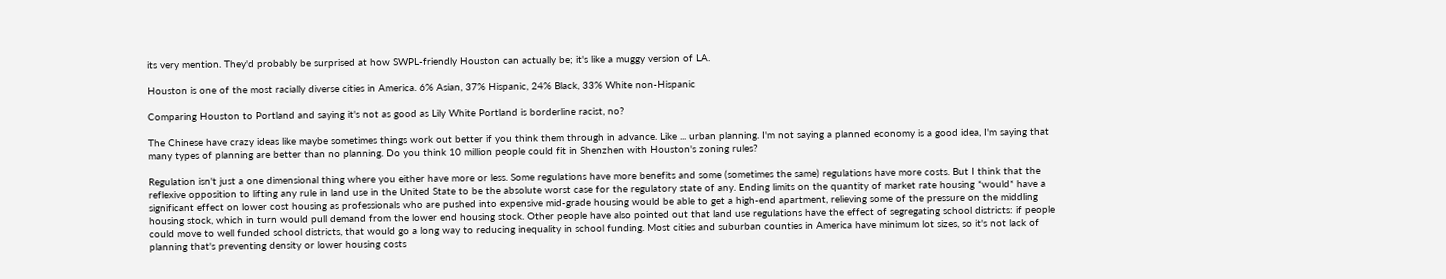its very mention. They'd probably be surprised at how SWPL-friendly Houston can actually be; it's like a muggy version of LA.

Houston is one of the most racially diverse cities in America. 6% Asian, 37% Hispanic, 24% Black, 33% White non-Hispanic

Comparing Houston to Portland and saying it's not as good as Lily White Portland is borderline racist, no?

The Chinese have crazy ideas like maybe sometimes things work out better if you think them through in advance. Like ... urban planning. I'm not saying a planned economy is a good idea, I'm saying that many types of planning are better than no planning. Do you think 10 million people could fit in Shenzhen with Houston's zoning rules?

Regulation isn't just a one dimensional thing where you either have more or less. Some regulations have more benefits and some (sometimes the same) regulations have more costs. But I think that the reflexive opposition to lifting any rule in land use in the United State to be the absolute worst case for the regulatory state of any. Ending limits on the quantity of market rate housing *would* have a significant effect on lower cost housing as professionals who are pushed into expensive mid-grade housing would be able to get a high-end apartment, relieving some of the pressure on the middling housing stock, which in turn would pull demand from the lower end housing stock. Other people have also pointed out that land use regulations have the effect of segregating school districts: if people could move to well funded school districts, that would go a long way to reducing inequality in school funding. Most cities and suburban counties in America have minimum lot sizes, so it's not lack of planning that's preventing density or lower housing costs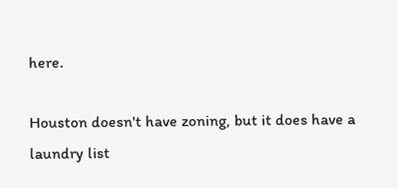here.

Houston doesn't have zoning, but it does have a laundry list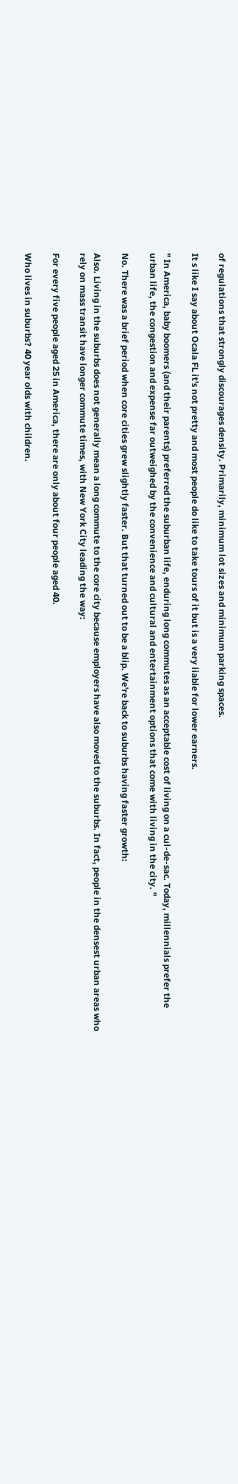of regulations that strongly discourages density. Primarily, minimum lot sizes and minimum parking spaces.

It s like I say about Ocala FL it's not pretty and most people do like to take tours of it but is a very liable for lower earners.

" In America, baby boomers (and their parents) preferred the suburban life, enduring long commutes as an acceptable cost of living on a cul-de-sac. Today, millennials prefer the urban life, the congestion and expense far outweighed by the convenience and cultural and entertainment options that come with living in the city. "

No. There was a brief period when core cities grew slightly faster. But that turned out to be a blip. We're back to suburbs having faster growth:

Also. Living in the suburbs does not generally mean a long commute to the core city because employers have also moved to the suburbs. In fact, people in the densest urban areas who rely on mass transit have longer commute times, with New York City leading the way:

For every five people aged 25 in America, there are only about four people aged 40.

Who lives in suburbs? 40 year olds with children.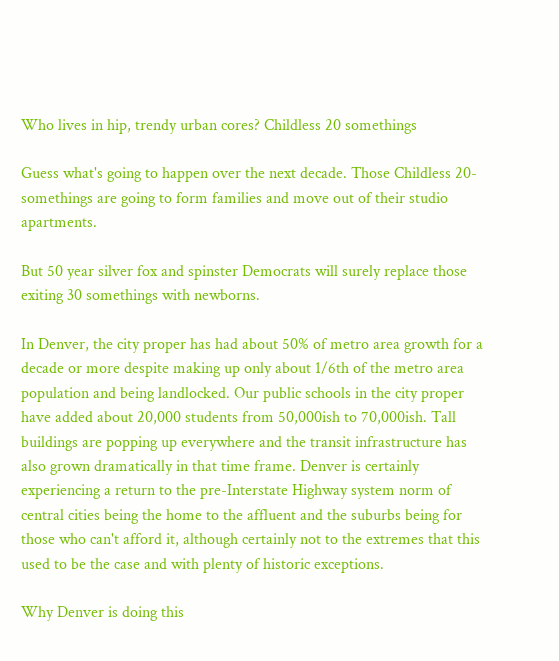Who lives in hip, trendy urban cores? Childless 20 somethings

Guess what's going to happen over the next decade. Those Childless 20-somethings are going to form families and move out of their studio apartments.

But 50 year silver fox and spinster Democrats will surely replace those exiting 30 somethings with newborns.

In Denver, the city proper has had about 50% of metro area growth for a decade or more despite making up only about 1/6th of the metro area population and being landlocked. Our public schools in the city proper have added about 20,000 students from 50,000ish to 70,000ish. Tall buildings are popping up everywhere and the transit infrastructure has also grown dramatically in that time frame. Denver is certainly experiencing a return to the pre-Interstate Highway system norm of central cities being the home to the affluent and the suburbs being for those who can't afford it, although certainly not to the extremes that this used to be the case and with plenty of historic exceptions.

Why Denver is doing this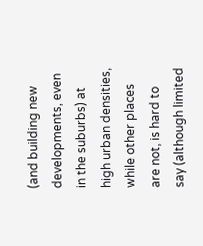(and building new developments, even in the suburbs) at high urban densities, while other places are not, is hard to say (although limited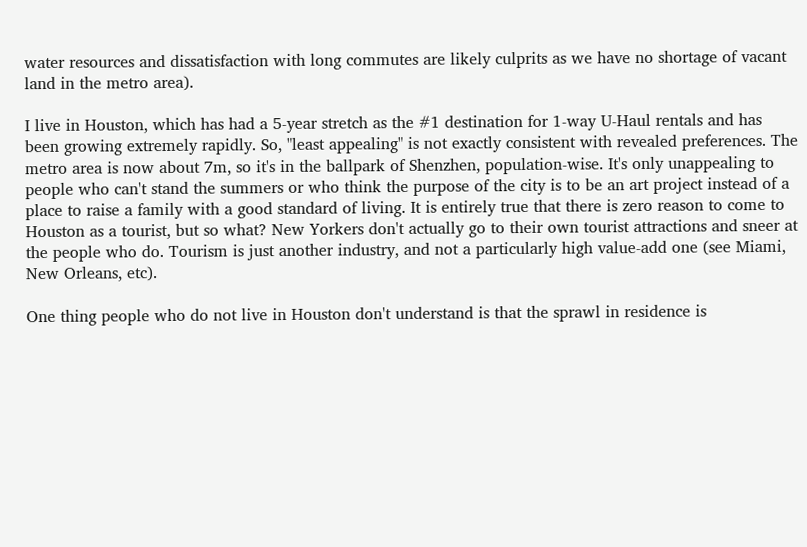water resources and dissatisfaction with long commutes are likely culprits as we have no shortage of vacant land in the metro area).

I live in Houston, which has had a 5-year stretch as the #1 destination for 1-way U-Haul rentals and has been growing extremely rapidly. So, "least appealing" is not exactly consistent with revealed preferences. The metro area is now about 7m, so it's in the ballpark of Shenzhen, population-wise. It's only unappealing to people who can't stand the summers or who think the purpose of the city is to be an art project instead of a place to raise a family with a good standard of living. It is entirely true that there is zero reason to come to Houston as a tourist, but so what? New Yorkers don't actually go to their own tourist attractions and sneer at the people who do. Tourism is just another industry, and not a particularly high value-add one (see Miami, New Orleans, etc).

One thing people who do not live in Houston don't understand is that the sprawl in residence is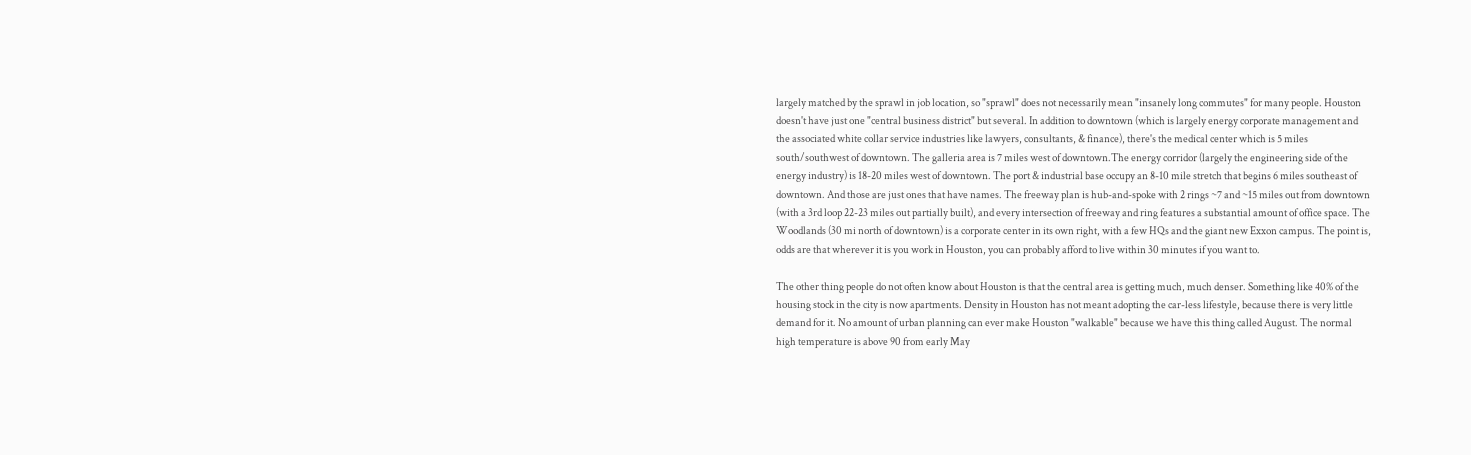largely matched by the sprawl in job location, so "sprawl" does not necessarily mean "insanely long commutes" for many people. Houston doesn't have just one "central business district" but several. In addition to downtown (which is largely energy corporate management and the associated white collar service industries like lawyers, consultants, & finance), there's the medical center which is 5 miles south/southwest of downtown. The galleria area is 7 miles west of downtown.The energy corridor (largely the engineering side of the energy industry) is 18-20 miles west of downtown. The port & industrial base occupy an 8-10 mile stretch that begins 6 miles southeast of downtown. And those are just ones that have names. The freeway plan is hub-and-spoke with 2 rings ~7 and ~15 miles out from downtown (with a 3rd loop 22-23 miles out partially built), and every intersection of freeway and ring features a substantial amount of office space. The Woodlands (30 mi north of downtown) is a corporate center in its own right, with a few HQs and the giant new Exxon campus. The point is, odds are that wherever it is you work in Houston, you can probably afford to live within 30 minutes if you want to.

The other thing people do not often know about Houston is that the central area is getting much, much denser. Something like 40% of the housing stock in the city is now apartments. Density in Houston has not meant adopting the car-less lifestyle, because there is very little demand for it. No amount of urban planning can ever make Houston "walkable" because we have this thing called August. The normal high temperature is above 90 from early May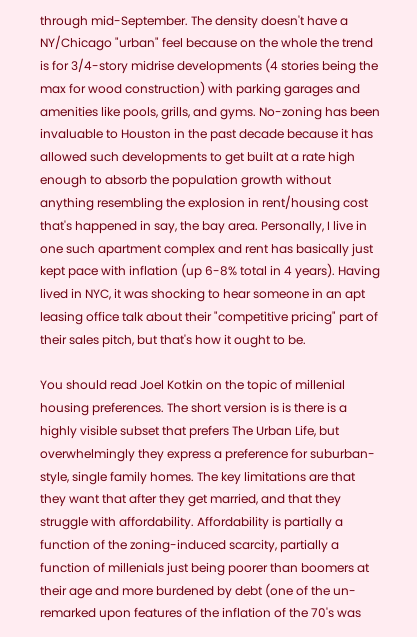through mid-September. The density doesn't have a NY/Chicago "urban" feel because on the whole the trend is for 3/4-story midrise developments (4 stories being the max for wood construction) with parking garages and amenities like pools, grills, and gyms. No-zoning has been invaluable to Houston in the past decade because it has allowed such developments to get built at a rate high enough to absorb the population growth without anything resembling the explosion in rent/housing cost that's happened in say, the bay area. Personally, I live in one such apartment complex and rent has basically just kept pace with inflation (up 6-8% total in 4 years). Having lived in NYC, it was shocking to hear someone in an apt leasing office talk about their "competitive pricing" part of their sales pitch, but that's how it ought to be.

You should read Joel Kotkin on the topic of millenial housing preferences. The short version is is there is a highly visible subset that prefers The Urban Life, but overwhelmingly they express a preference for suburban-style, single family homes. The key limitations are that they want that after they get married, and that they struggle with affordability. Affordability is partially a function of the zoning-induced scarcity, partially a function of millenials just being poorer than boomers at their age and more burdened by debt (one of the un-remarked upon features of the inflation of the 70's was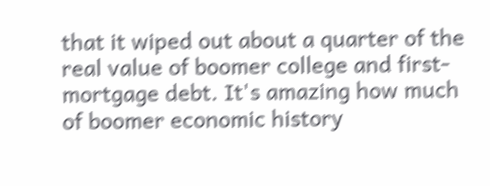that it wiped out about a quarter of the real value of boomer college and first-mortgage debt. It's amazing how much of boomer economic history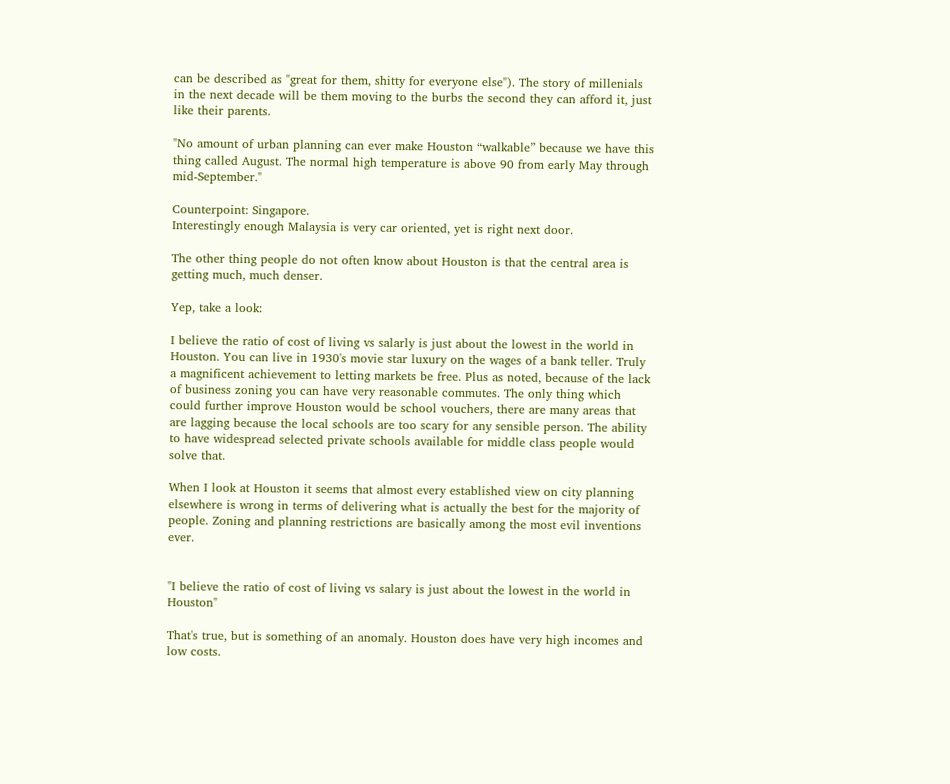can be described as "great for them, shitty for everyone else"). The story of millenials in the next decade will be them moving to the burbs the second they can afford it, just like their parents.

"No amount of urban planning can ever make Houston “walkable” because we have this thing called August. The normal high temperature is above 90 from early May through mid-September."

Counterpoint: Singapore.
Interestingly enough Malaysia is very car oriented, yet is right next door.

The other thing people do not often know about Houston is that the central area is getting much, much denser.

Yep, take a look:

I believe the ratio of cost of living vs salarly is just about the lowest in the world in Houston. You can live in 1930's movie star luxury on the wages of a bank teller. Truly a magnificent achievement to letting markets be free. Plus as noted, because of the lack of business zoning you can have very reasonable commutes. The only thing which could further improve Houston would be school vouchers, there are many areas that are lagging because the local schools are too scary for any sensible person. The ability to have widespread selected private schools available for middle class people would solve that.

When I look at Houston it seems that almost every established view on city planning elsewhere is wrong in terms of delivering what is actually the best for the majority of people. Zoning and planning restrictions are basically among the most evil inventions ever.


"I believe the ratio of cost of living vs salary is just about the lowest in the world in Houston"

That's true, but is something of an anomaly. Houston does have very high incomes and low costs.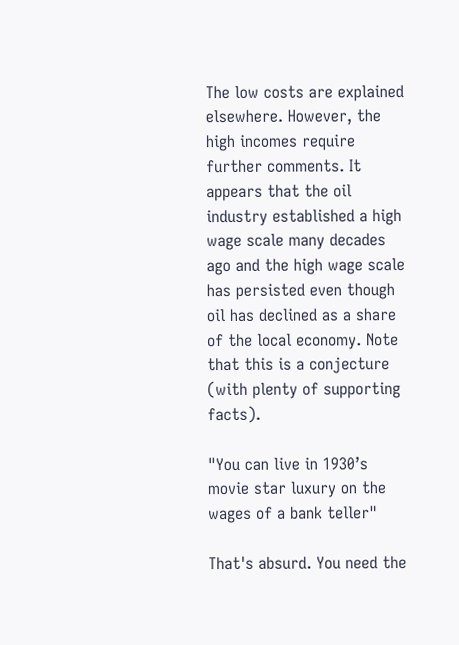The low costs are explained elsewhere. However, the high incomes require further comments. It appears that the oil industry established a high wage scale many decades ago and the high wage scale has persisted even though oil has declined as a share of the local economy. Note that this is a conjecture (with plenty of supporting facts).

"You can live in 1930’s movie star luxury on the wages of a bank teller"

That's absurd. You need the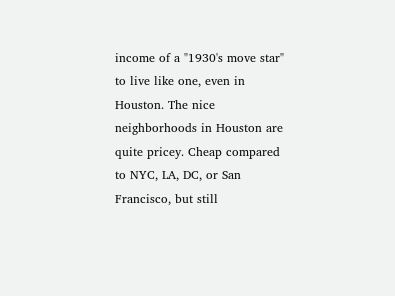income of a "1930's move star" to live like one, even in Houston. The nice neighborhoods in Houston are quite pricey. Cheap compared to NYC, LA, DC, or San Francisco, but still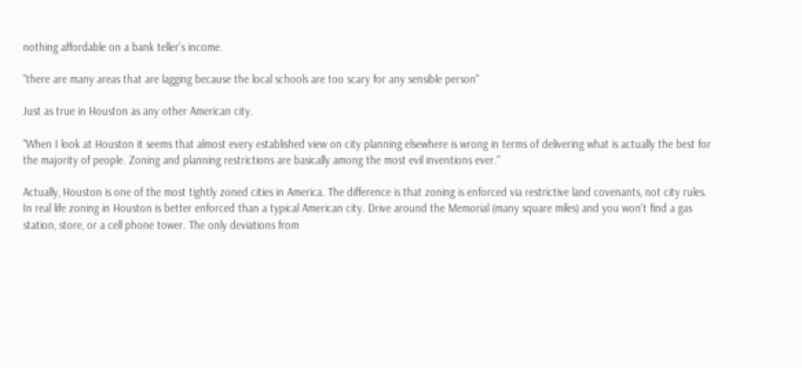nothing affordable on a bank teller's income.

"there are many areas that are lagging because the local schools are too scary for any sensible person"

Just as true in Houston as any other American city.

"When I look at Houston it seems that almost every established view on city planning elsewhere is wrong in terms of delivering what is actually the best for the majority of people. Zoning and planning restrictions are basically among the most evil inventions ever."

Actually, Houston is one of the most tightly zoned cities in America. The difference is that zoning is enforced via restrictive land covenants, not city rules. In real life zoning in Houston is better enforced than a typical American city. Drive around the Memorial (many square miles) and you won't find a gas station, store, or a cell phone tower. The only deviations from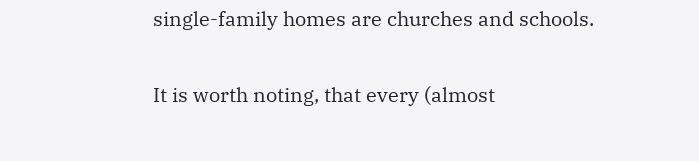single-family homes are churches and schools.

It is worth noting, that every (almost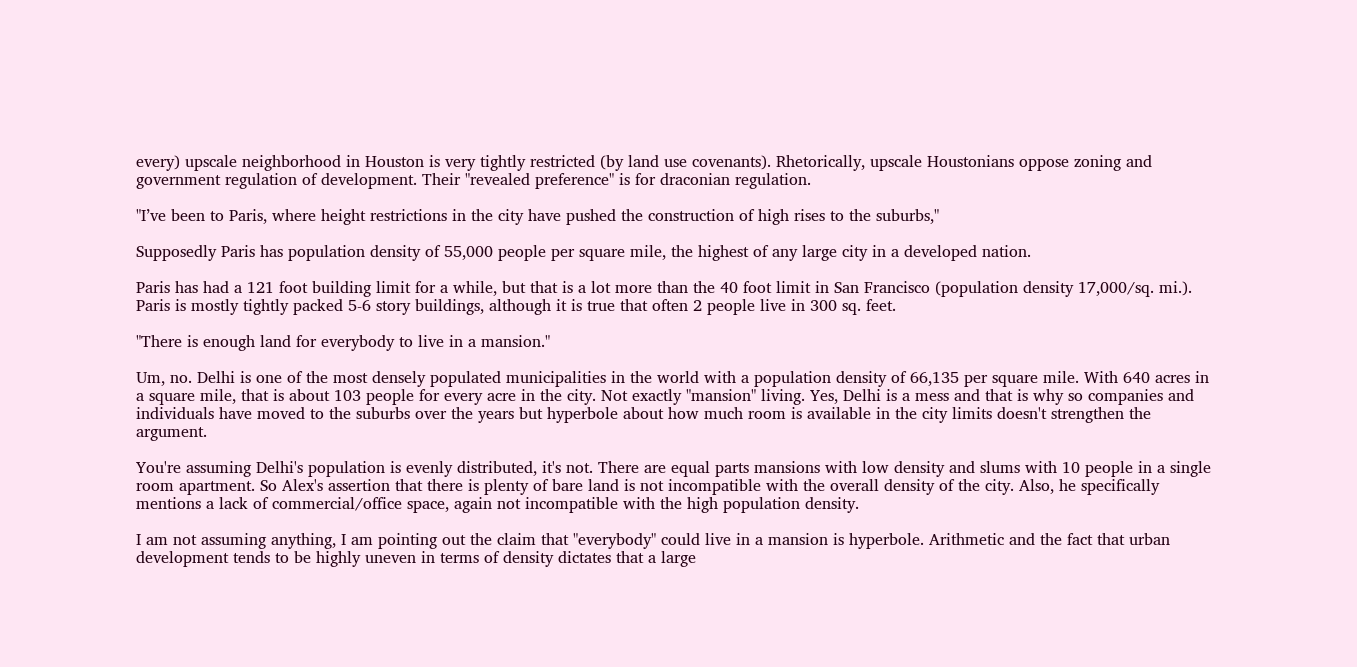every) upscale neighborhood in Houston is very tightly restricted (by land use covenants). Rhetorically, upscale Houstonians oppose zoning and government regulation of development. Their "revealed preference" is for draconian regulation.

"I’ve been to Paris, where height restrictions in the city have pushed the construction of high rises to the suburbs,"

Supposedly Paris has population density of 55,000 people per square mile, the highest of any large city in a developed nation.

Paris has had a 121 foot building limit for a while, but that is a lot more than the 40 foot limit in San Francisco (population density 17,000/sq. mi.). Paris is mostly tightly packed 5-6 story buildings, although it is true that often 2 people live in 300 sq. feet.

"There is enough land for everybody to live in a mansion."

Um, no. Delhi is one of the most densely populated municipalities in the world with a population density of 66,135 per square mile. With 640 acres in a square mile, that is about 103 people for every acre in the city. Not exactly "mansion" living. Yes, Delhi is a mess and that is why so companies and individuals have moved to the suburbs over the years but hyperbole about how much room is available in the city limits doesn't strengthen the argument.

You're assuming Delhi's population is evenly distributed, it's not. There are equal parts mansions with low density and slums with 10 people in a single room apartment. So Alex's assertion that there is plenty of bare land is not incompatible with the overall density of the city. Also, he specifically mentions a lack of commercial/office space, again not incompatible with the high population density.

I am not assuming anything, I am pointing out the claim that "everybody" could live in a mansion is hyperbole. Arithmetic and the fact that urban development tends to be highly uneven in terms of density dictates that a large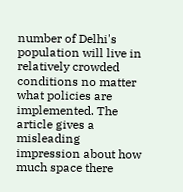number of Delhi's population will live in relatively crowded conditions no matter what policies are implemented. The article gives a misleading impression about how much space there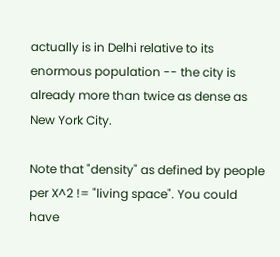actually is in Delhi relative to its enormous population -- the city is already more than twice as dense as New York City.

Note that "density" as defined by people per X^2 != "living space". You could have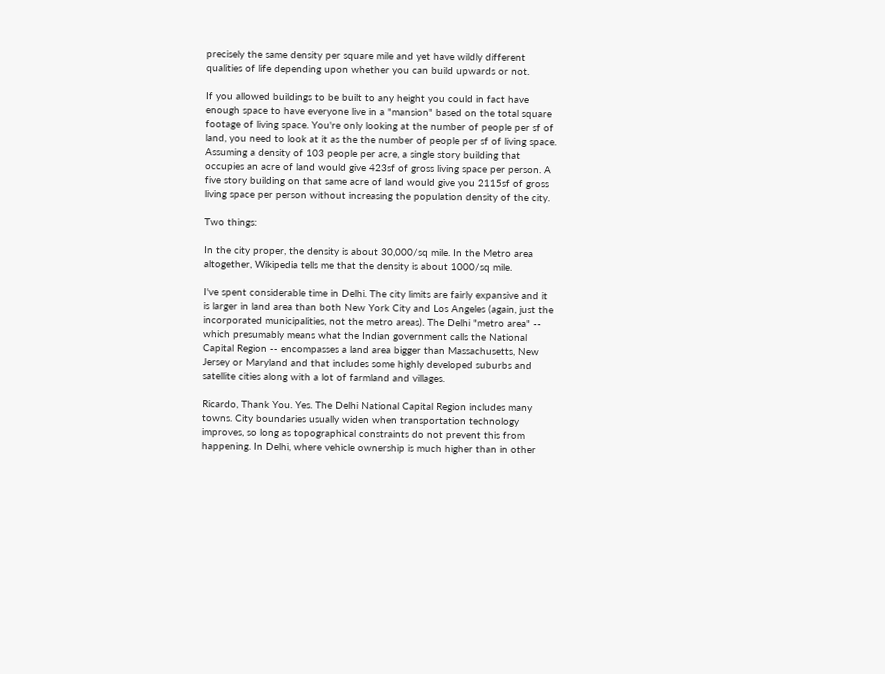precisely the same density per square mile and yet have wildly different qualities of life depending upon whether you can build upwards or not.

If you allowed buildings to be built to any height you could in fact have enough space to have everyone live in a "mansion" based on the total square footage of living space. You're only looking at the number of people per sf of land, you need to look at it as the the number of people per sf of living space. Assuming a density of 103 people per acre, a single story building that occupies an acre of land would give 423sf of gross living space per person. A five story building on that same acre of land would give you 2115sf of gross living space per person without increasing the population density of the city.

Two things:

In the city proper, the density is about 30,000/sq mile. In the Metro area altogether, Wikipedia tells me that the density is about 1000/sq mile.

I've spent considerable time in Delhi. The city limits are fairly expansive and it is larger in land area than both New York City and Los Angeles (again, just the incorporated municipalities, not the metro areas). The Delhi "metro area" -- which presumably means what the Indian government calls the National Capital Region -- encompasses a land area bigger than Massachusetts, New Jersey or Maryland and that includes some highly developed suburbs and satellite cities along with a lot of farmland and villages.

Ricardo, Thank You. Yes. The Delhi National Capital Region includes many towns. City boundaries usually widen when transportation technology improves, so long as topographical constraints do not prevent this from happening. In Delhi, where vehicle ownership is much higher than in other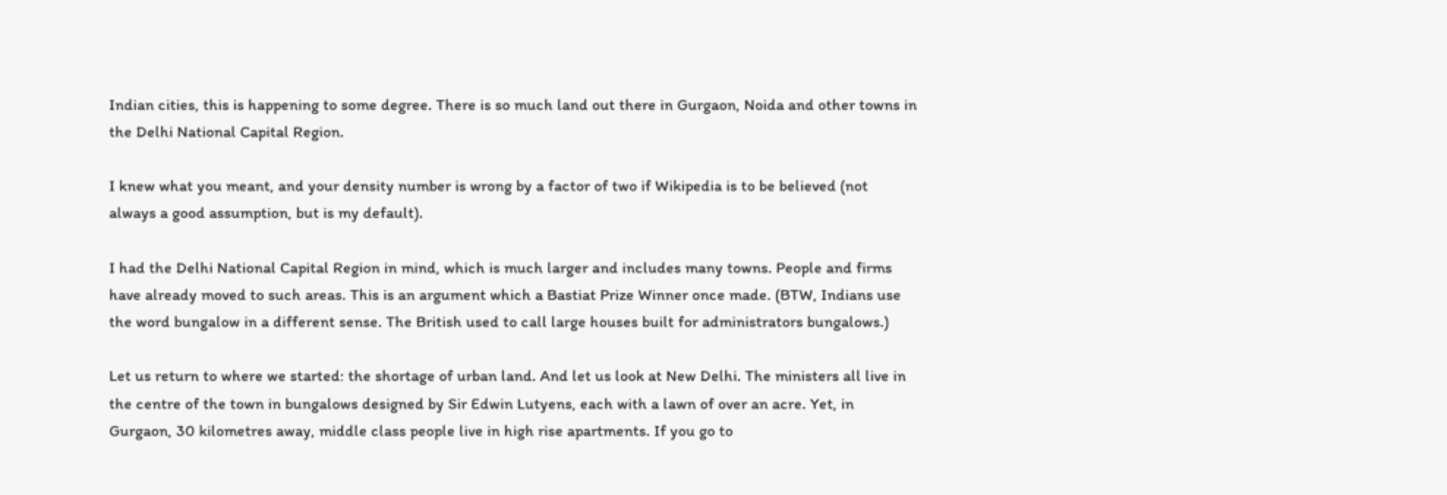Indian cities, this is happening to some degree. There is so much land out there in Gurgaon, Noida and other towns in the Delhi National Capital Region.

I knew what you meant, and your density number is wrong by a factor of two if Wikipedia is to be believed (not always a good assumption, but is my default).

I had the Delhi National Capital Region in mind, which is much larger and includes many towns. People and firms have already moved to such areas. This is an argument which a Bastiat Prize Winner once made. (BTW, Indians use the word bungalow in a different sense. The British used to call large houses built for administrators bungalows.)

Let us return to where we started: the shortage of urban land. And let us look at New Delhi. The ministers all live in the centre of the town in bungalows designed by Sir Edwin Lutyens, each with a lawn of over an acre. Yet, in Gurgaon, 30 kilometres away, middle class people live in high rise apartments. If you go to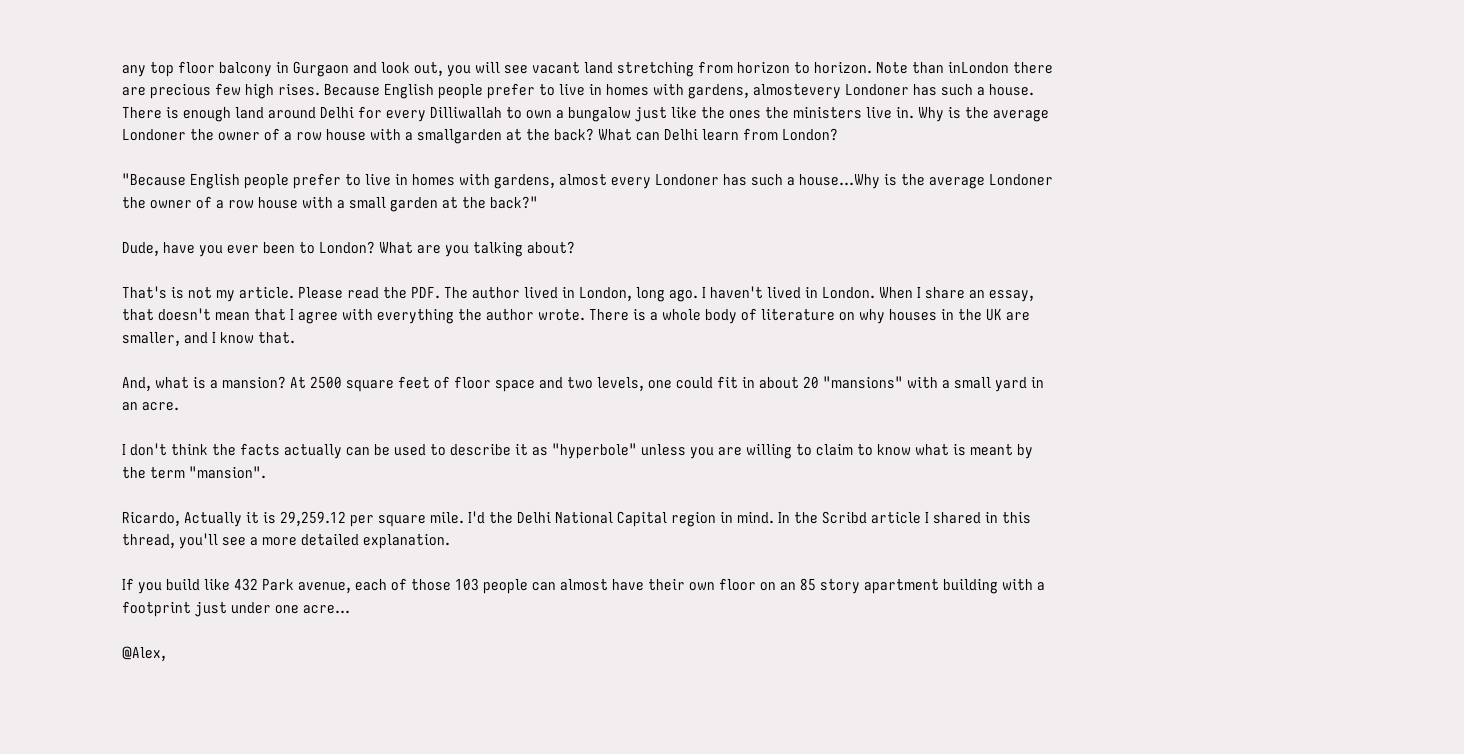any top floor balcony in Gurgaon and look out, you will see vacant land stretching from horizon to horizon. Note than inLondon there are precious few high rises. Because English people prefer to live in homes with gardens, almostevery Londoner has such a house. There is enough land around Delhi for every Dilliwallah to own a bungalow just like the ones the ministers live in. Why is the average Londoner the owner of a row house with a smallgarden at the back? What can Delhi learn from London?

"Because English people prefer to live in homes with gardens, almost every Londoner has such a house...Why is the average Londoner the owner of a row house with a small garden at the back?"

Dude, have you ever been to London? What are you talking about?

That's is not my article. Please read the PDF. The author lived in London, long ago. I haven't lived in London. When I share an essay, that doesn't mean that I agree with everything the author wrote. There is a whole body of literature on why houses in the UK are smaller, and I know that.

And, what is a mansion? At 2500 square feet of floor space and two levels, one could fit in about 20 "mansions" with a small yard in an acre.

I don't think the facts actually can be used to describe it as "hyperbole" unless you are willing to claim to know what is meant by the term "mansion".

Ricardo, Actually it is 29,259.12 per square mile. I'd the Delhi National Capital region in mind. In the Scribd article I shared in this thread, you'll see a more detailed explanation.

If you build like 432 Park avenue, each of those 103 people can almost have their own floor on an 85 story apartment building with a footprint just under one acre...

@Alex,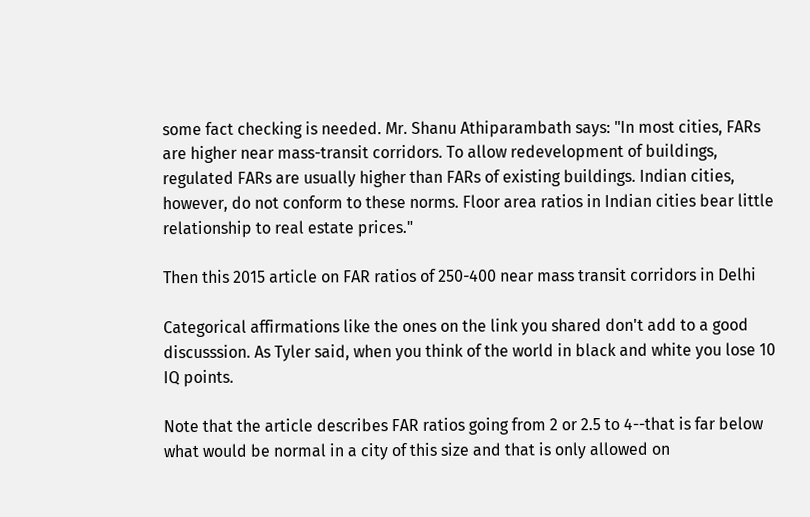some fact checking is needed. Mr. Shanu Athiparambath says: "In most cities, FARs are higher near mass-transit corridors. To allow redevelopment of buildings, regulated FARs are usually higher than FARs of existing buildings. Indian cities, however, do not conform to these norms. Floor area ratios in Indian cities bear little relationship to real estate prices."

Then this 2015 article on FAR ratios of 250-400 near mass transit corridors in Delhi

Categorical affirmations like the ones on the link you shared don't add to a good discusssion. As Tyler said, when you think of the world in black and white you lose 10 IQ points.

Note that the article describes FAR ratios going from 2 or 2.5 to 4--that is far below what would be normal in a city of this size and that is only allowed on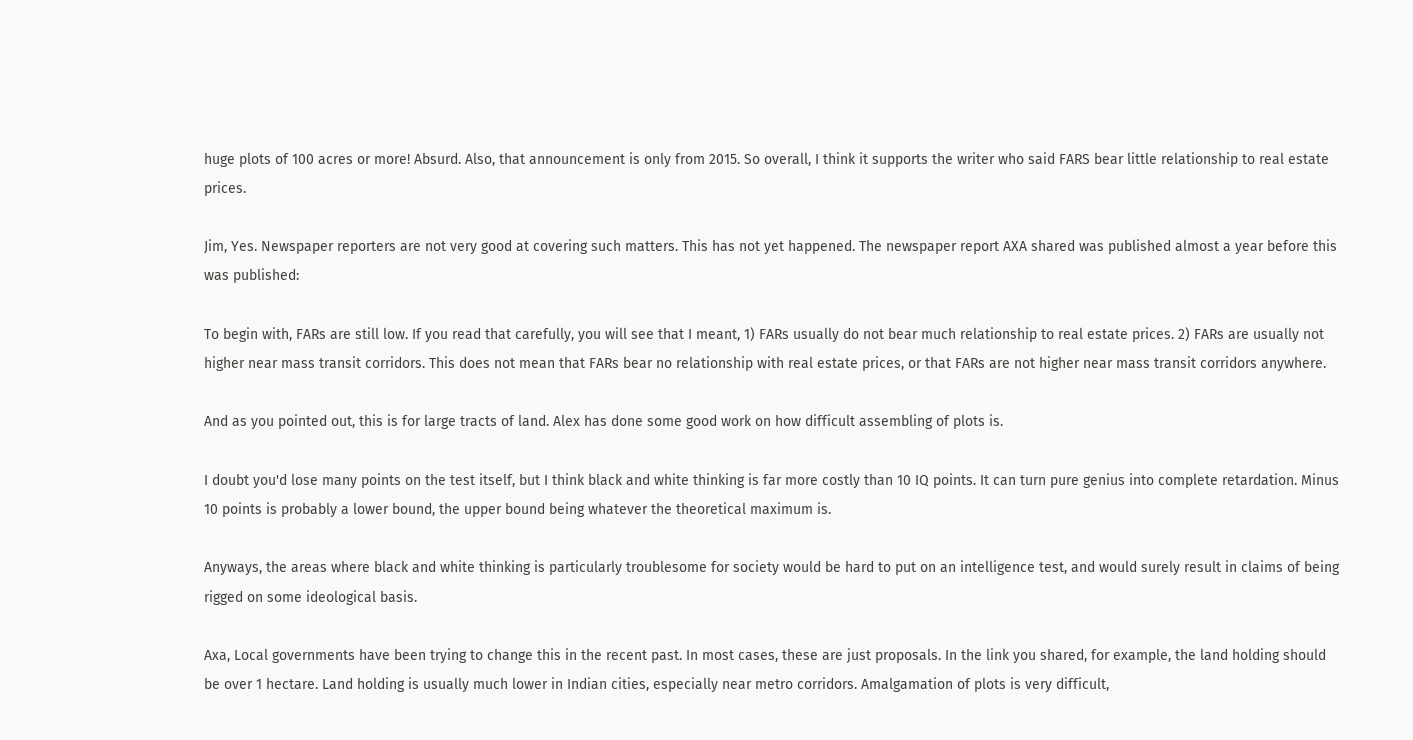huge plots of 100 acres or more! Absurd. Also, that announcement is only from 2015. So overall, I think it supports the writer who said FARS bear little relationship to real estate prices.

Jim, Yes. Newspaper reporters are not very good at covering such matters. This has not yet happened. The newspaper report AXA shared was published almost a year before this was published:

To begin with, FARs are still low. If you read that carefully, you will see that I meant, 1) FARs usually do not bear much relationship to real estate prices. 2) FARs are usually not higher near mass transit corridors. This does not mean that FARs bear no relationship with real estate prices, or that FARs are not higher near mass transit corridors anywhere.

And as you pointed out, this is for large tracts of land. Alex has done some good work on how difficult assembling of plots is.

I doubt you'd lose many points on the test itself, but I think black and white thinking is far more costly than 10 IQ points. It can turn pure genius into complete retardation. Minus 10 points is probably a lower bound, the upper bound being whatever the theoretical maximum is.

Anyways, the areas where black and white thinking is particularly troublesome for society would be hard to put on an intelligence test, and would surely result in claims of being rigged on some ideological basis.

Axa, Local governments have been trying to change this in the recent past. In most cases, these are just proposals. In the link you shared, for example, the land holding should be over 1 hectare. Land holding is usually much lower in Indian cities, especially near metro corridors. Amalgamation of plots is very difficult,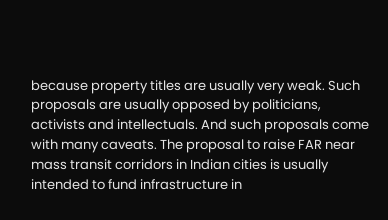because property titles are usually very weak. Such proposals are usually opposed by politicians, activists and intellectuals. And such proposals come with many caveats. The proposal to raise FAR near mass transit corridors in Indian cities is usually intended to fund infrastructure in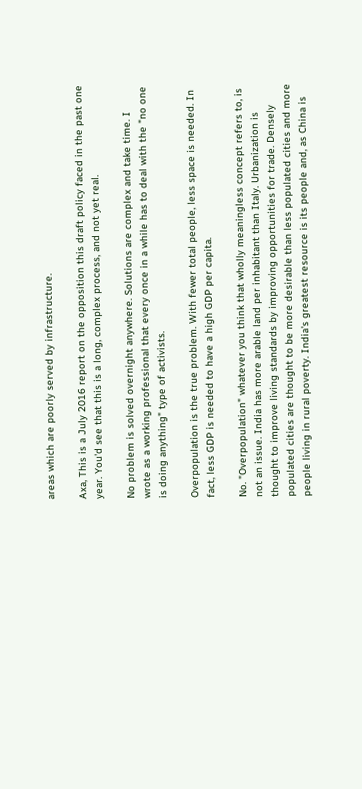areas which are poorly served by infrastructure.

Axa, This is a July 2016 report on the opposition this draft policy faced in the past one year. You'd see that this is a long, complex process, and not yet real.

No problem is solved overnight anywhere. Solutions are complex and take time. I wrote as a working professional that every once in a while has to deal with the "no one is doing anything" type of activists.

Overpopulation is the true problem. With fewer total people, less space is needed. In fact, less GDP is needed to have a high GDP per capita.

No. "Overpopulation" whatever you think that wholly meaningless concept refers to, is not an issue. India has more arable land per inhabitant than Italy. Urbanization is thought to improve living standards by improving opportunities for trade. Densely populated cities are thought to be more desirable than less populated cities and more people living in rural poverty. India's greatest resource is its people and, as China is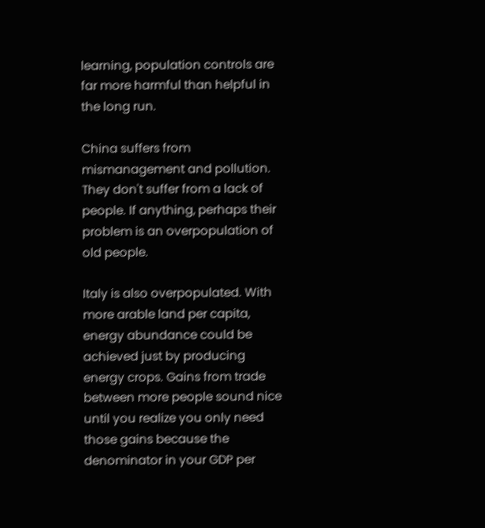learning, population controls are far more harmful than helpful in the long run.

China suffers from mismanagement and pollution. They don't suffer from a lack of people. If anything, perhaps their problem is an overpopulation of old people.

Italy is also overpopulated. With more arable land per capita, energy abundance could be achieved just by producing energy crops. Gains from trade between more people sound nice until you realize you only need those gains because the denominator in your GDP per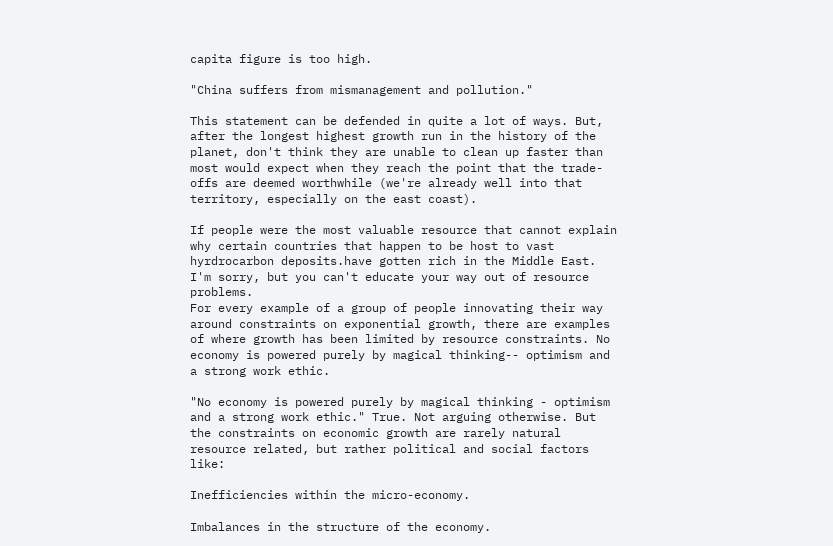capita figure is too high.

"China suffers from mismanagement and pollution."

This statement can be defended in quite a lot of ways. But, after the longest highest growth run in the history of the planet, don't think they are unable to clean up faster than most would expect when they reach the point that the trade-offs are deemed worthwhile (we're already well into that territory, especially on the east coast).

If people were the most valuable resource that cannot explain why certain countries that happen to be host to vast hyrdrocarbon deposits.have gotten rich in the Middle East.
I'm sorry, but you can't educate your way out of resource problems.
For every example of a group of people innovating their way around constraints on exponential growth, there are examples of where growth has been limited by resource constraints. No economy is powered purely by magical thinking-- optimism and a strong work ethic.

"No economy is powered purely by magical thinking - optimism and a strong work ethic." True. Not arguing otherwise. But the constraints on economic growth are rarely natural resource related, but rather political and social factors like:

Inefficiencies within the micro-economy.

Imbalances in the structure of the economy.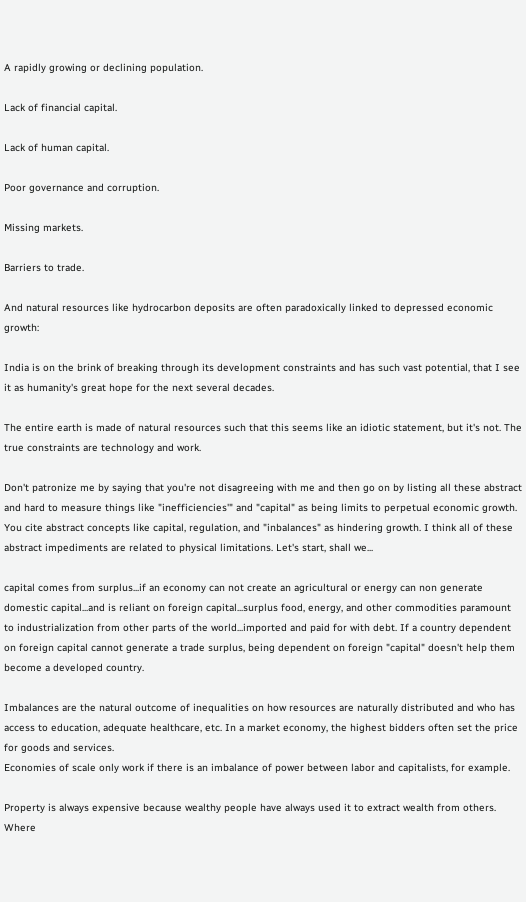A rapidly growing or declining population.

Lack of financial capital.

Lack of human capital.

Poor governance and corruption.

Missing markets.

Barriers to trade.

And natural resources like hydrocarbon deposits are often paradoxically linked to depressed economic growth:

India is on the brink of breaking through its development constraints and has such vast potential, that I see it as humanity's great hope for the next several decades.

The entire earth is made of natural resources such that this seems like an idiotic statement, but it's not. The true constraints are technology and work.

Don't patronize me by saying that you're not disagreeing with me and then go on by listing all these abstract and hard to measure things like "inefficiencies'" and "capital" as being limits to perpetual economic growth. You cite abstract concepts like capital, regulation, and "inbalances" as hindering growth. I think all of these abstract impediments are related to physical limitations. Let's start, shall we...

capital comes from surplus...if an economy can not create an agricultural or energy can non generate domestic capital...and is reliant on foreign capital...surplus food, energy, and other commodities paramount to industrialization from other parts of the world...imported and paid for with debt. If a country dependent on foreign capital cannot generate a trade surplus, being dependent on foreign "capital" doesn't help them become a developed country.

Imbalances are the natural outcome of inequalities on how resources are naturally distributed and who has access to education, adequate healthcare, etc. In a market economy, the highest bidders often set the price for goods and services.
Economies of scale only work if there is an imbalance of power between labor and capitalists, for example.

Property is always expensive because wealthy people have always used it to extract wealth from others. Where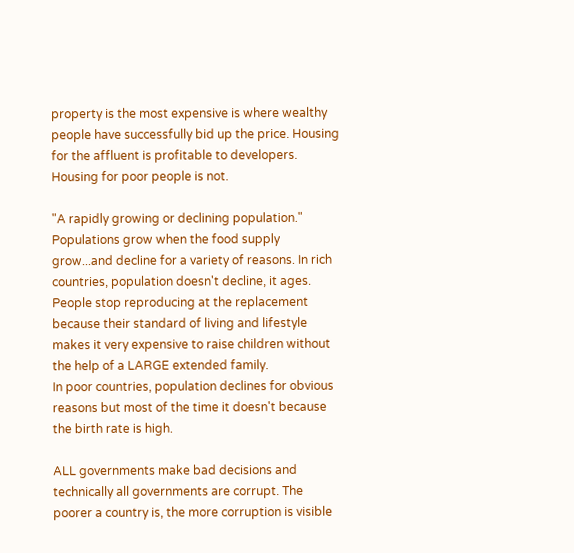property is the most expensive is where wealthy people have successfully bid up the price. Housing for the affluent is profitable to developers. Housing for poor people is not.

"A rapidly growing or declining population." Populations grow when the food supply grow...and decline for a variety of reasons. In rich countries, population doesn't decline, it ages. People stop reproducing at the replacement because their standard of living and lifestyle makes it very expensive to raise children without the help of a LARGE extended family.
In poor countries, population declines for obvious reasons but most of the time it doesn't because the birth rate is high.

ALL governments make bad decisions and technically all governments are corrupt. The poorer a country is, the more corruption is visible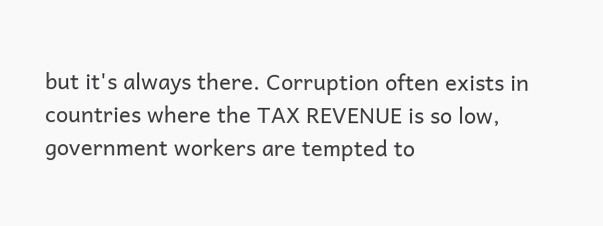but it's always there. Corruption often exists in countries where the TAX REVENUE is so low, government workers are tempted to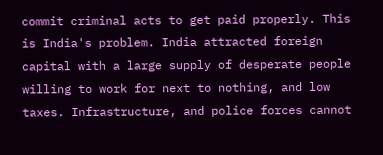commit criminal acts to get paid properly. This is India's problem. India attracted foreign capital with a large supply of desperate people willing to work for next to nothing, and low taxes. Infrastructure, and police forces cannot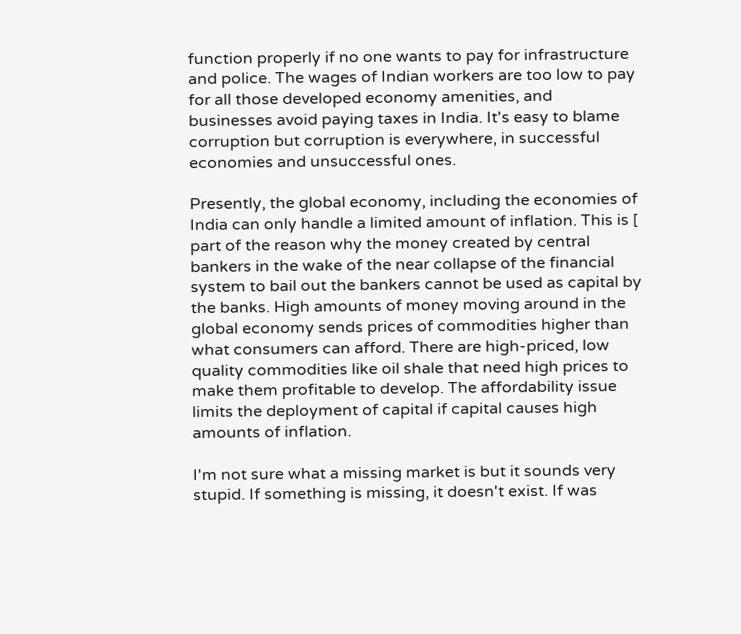function properly if no one wants to pay for infrastructure and police. The wages of Indian workers are too low to pay for all those developed economy amenities, and businesses avoid paying taxes in India. It's easy to blame corruption but corruption is everywhere, in successful economies and unsuccessful ones.

Presently, the global economy, including the economies of India can only handle a limited amount of inflation. This is [ part of the reason why the money created by central bankers in the wake of the near collapse of the financial system to bail out the bankers cannot be used as capital by the banks. High amounts of money moving around in the global economy sends prices of commodities higher than what consumers can afford. There are high-priced, low quality commodities like oil shale that need high prices to make them profitable to develop. The affordability issue limits the deployment of capital if capital causes high amounts of inflation.

I'm not sure what a missing market is but it sounds very stupid. If something is missing, it doesn't exist. If was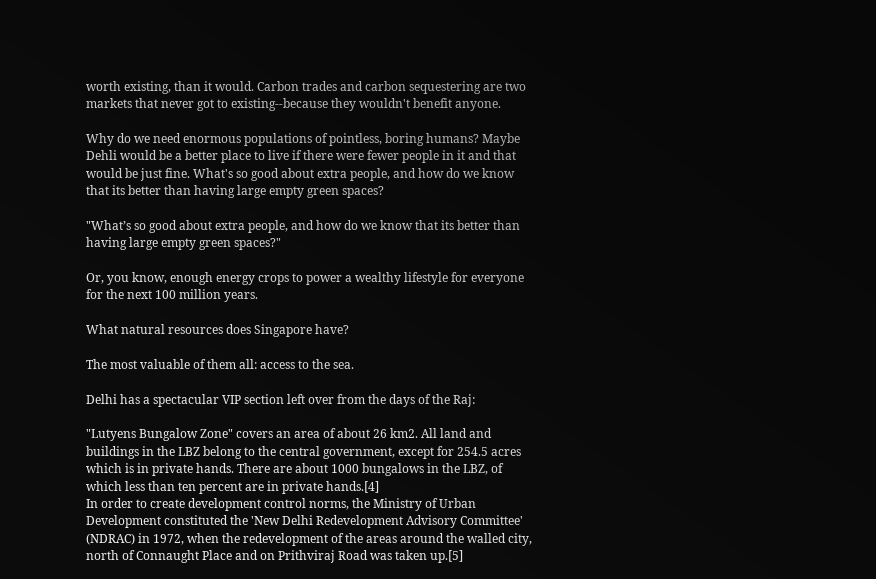worth existing, than it would. Carbon trades and carbon sequestering are two markets that never got to existing--because they wouldn't benefit anyone.

Why do we need enormous populations of pointless, boring humans? Maybe Dehli would be a better place to live if there were fewer people in it and that would be just fine. What's so good about extra people, and how do we know that its better than having large empty green spaces?

"What’s so good about extra people, and how do we know that its better than having large empty green spaces?"

Or, you know, enough energy crops to power a wealthy lifestyle for everyone for the next 100 million years.

What natural resources does Singapore have?

The most valuable of them all: access to the sea.

Delhi has a spectacular VIP section left over from the days of the Raj:

"Lutyens Bungalow Zone" covers an area of about 26 km2. All land and buildings in the LBZ belong to the central government, except for 254.5 acres which is in private hands. There are about 1000 bungalows in the LBZ, of which less than ten percent are in private hands.[4]
In order to create development control norms, the Ministry of Urban Development constituted the 'New Delhi Redevelopment Advisory Committee' (NDRAC) in 1972, when the redevelopment of the areas around the walled city, north of Connaught Place and on Prithviraj Road was taken up.[5]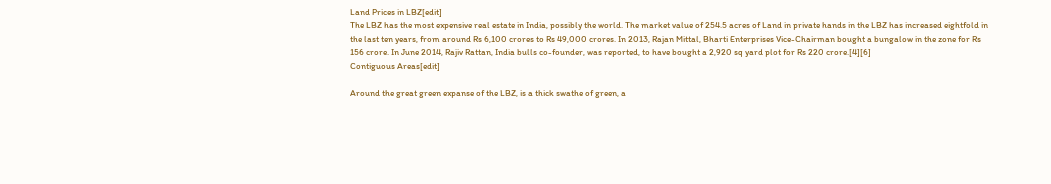Land Prices in LBZ[edit]
The LBZ has the most expensive real estate in India, possibly the world. The market value of 254.5 acres of Land in private hands in the LBZ has increased eightfold in the last ten years, from around Rs 6,100 crores to Rs 49,000 crores. In 2013, Rajan Mittal, Bharti Enterprises Vice-Chairman bought a bungalow in the zone for Rs 156 crore. In June 2014, Rajiv Rattan, India bulls co-founder, was reported, to have bought a 2,920 sq yard plot for Rs 220 crore.[4][6]
Contiguous Areas[edit]

Around the great green expanse of the LBZ, is a thick swathe of green, a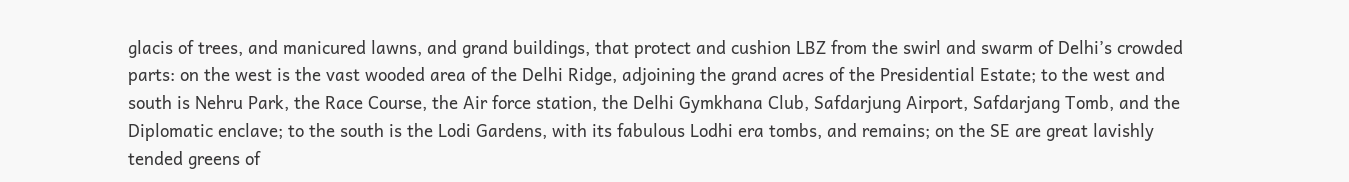glacis of trees, and manicured lawns, and grand buildings, that protect and cushion LBZ from the swirl and swarm of Delhi’s crowded parts: on the west is the vast wooded area of the Delhi Ridge, adjoining the grand acres of the Presidential Estate; to the west and south is Nehru Park, the Race Course, the Air force station, the Delhi Gymkhana Club, Safdarjung Airport, Safdarjang Tomb, and the Diplomatic enclave; to the south is the Lodi Gardens, with its fabulous Lodhi era tombs, and remains; on the SE are great lavishly tended greens of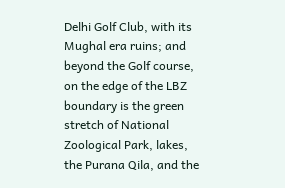Delhi Golf Club, with its Mughal era ruins; and beyond the Golf course, on the edge of the LBZ boundary is the green stretch of National Zoological Park, lakes, the Purana Qila, and the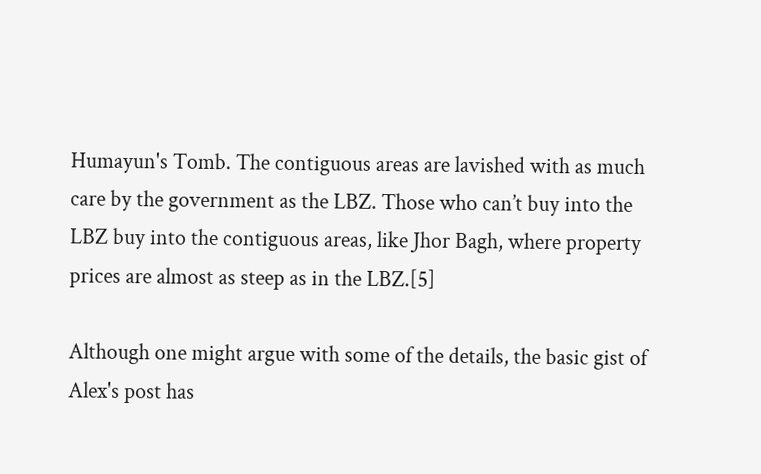Humayun's Tomb. The contiguous areas are lavished with as much care by the government as the LBZ. Those who can’t buy into the LBZ buy into the contiguous areas, like Jhor Bagh, where property prices are almost as steep as in the LBZ.[5]

Although one might argue with some of the details, the basic gist of Alex's post has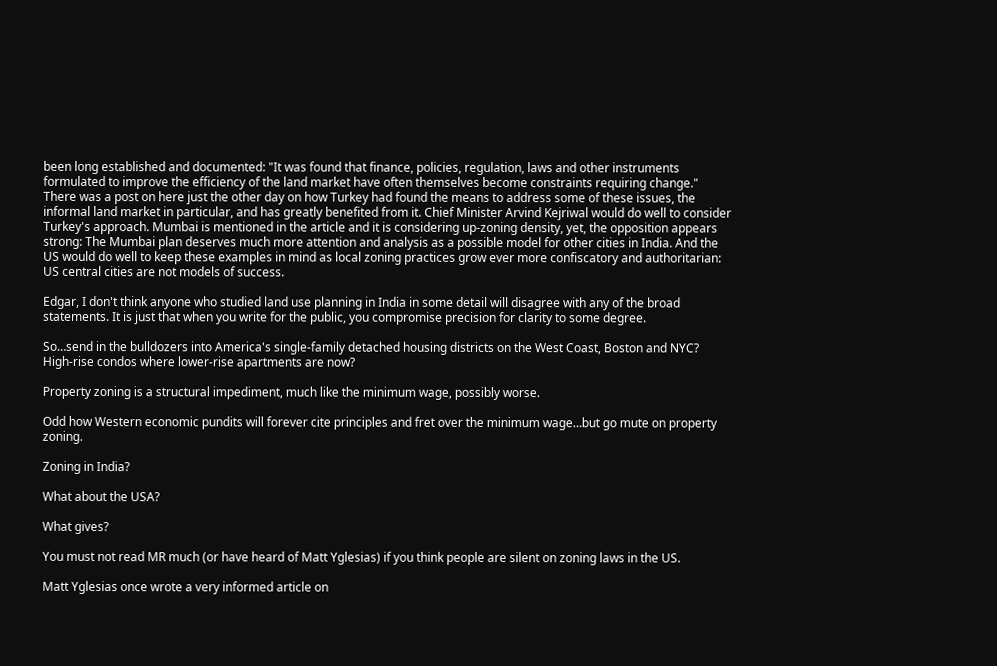been long established and documented: "It was found that finance, policies, regulation, laws and other instruments formulated to improve the efficiency of the land market have often themselves become constraints requiring change." There was a post on here just the other day on how Turkey had found the means to address some of these issues, the informal land market in particular, and has greatly benefited from it. Chief Minister Arvind Kejriwal would do well to consider Turkey's approach. Mumbai is mentioned in the article and it is considering up-zoning density, yet, the opposition appears strong: The Mumbai plan deserves much more attention and analysis as a possible model for other cities in India. And the US would do well to keep these examples in mind as local zoning practices grow ever more confiscatory and authoritarian: US central cities are not models of success.

Edgar, I don't think anyone who studied land use planning in India in some detail will disagree with any of the broad statements. It is just that when you write for the public, you compromise precision for clarity to some degree.

So…send in the bulldozers into America's single-family detached housing districts on the West Coast, Boston and NYC? High-rise condos where lower-rise apartments are now?

Property zoning is a structural impediment, much like the minimum wage, possibly worse.

Odd how Western economic pundits will forever cite principles and fret over the minimum wage…but go mute on property zoning.

Zoning in India?

What about the USA?

What gives?

You must not read MR much (or have heard of Matt Yglesias) if you think people are silent on zoning laws in the US.

Matt Yglesias once wrote a very informed article on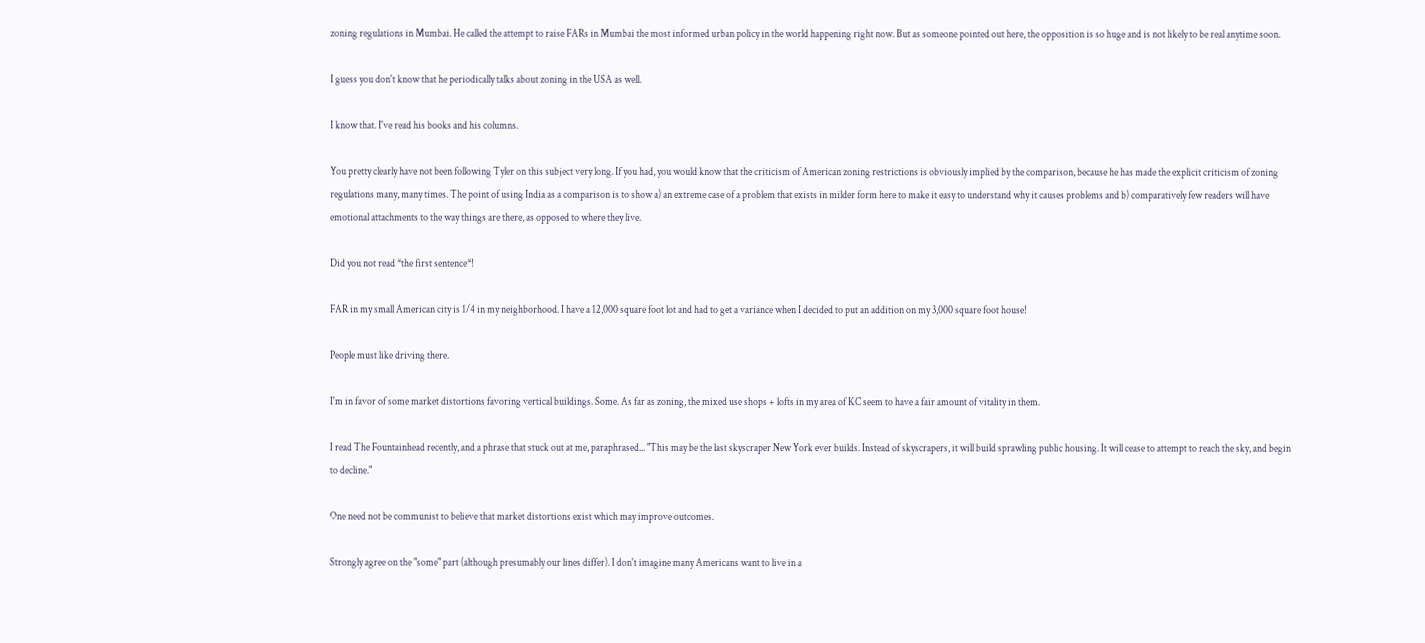zoning regulations in Mumbai. He called the attempt to raise FARs in Mumbai the most informed urban policy in the world happening right now. But as someone pointed out here, the opposition is so huge and is not likely to be real anytime soon.

I guess you don't know that he periodically talks about zoning in the USA as well.

I know that. I've read his books and his columns.

You pretty clearly have not been following Tyler on this subject very long. If you had, you would know that the criticism of American zoning restrictions is obviously implied by the comparison, because he has made the explicit criticism of zoning regulations many, many times. The point of using India as a comparison is to show a) an extreme case of a problem that exists in milder form here to make it easy to understand why it causes problems and b) comparatively few readers will have emotional attachments to the way things are there, as opposed to where they live.

Did you not read *the first sentence*!

FAR in my small American city is 1/4 in my neighborhood. I have a 12,000 square foot lot and had to get a variance when I decided to put an addition on my 3,000 square foot house!

People must like driving there.

I'm in favor of some market distortions favoring vertical buildings. Some. As far as zoning, the mixed use shops + lofts in my area of KC seem to have a fair amount of vitality in them.

I read The Fountainhead recently, and a phrase that stuck out at me, paraphrased... "This may be the last skyscraper New York ever builds. Instead of skyscrapers, it will build sprawling public housing. It will cease to attempt to reach the sky, and begin to decline."

One need not be communist to believe that market distortions exist which may improve outcomes.

Strongly agree on the "some" part (although presumably our lines differ). I don't imagine many Americans want to live in a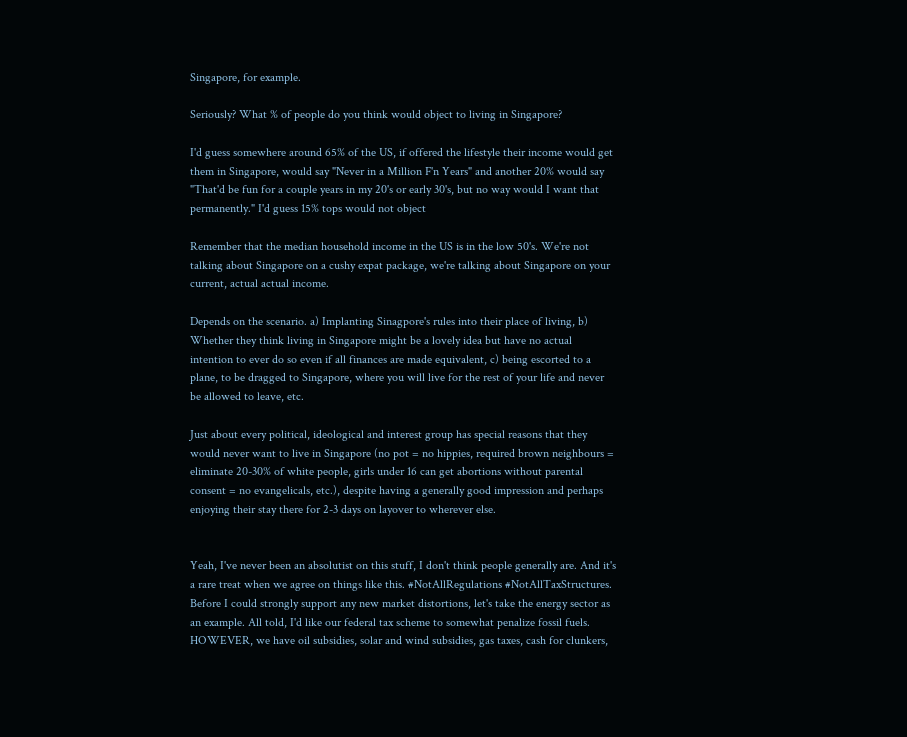Singapore, for example.

Seriously? What % of people do you think would object to living in Singapore?

I'd guess somewhere around 65% of the US, if offered the lifestyle their income would get them in Singapore, would say "Never in a Million F'n Years" and another 20% would say "That'd be fun for a couple years in my 20's or early 30's, but no way would I want that permanently." I'd guess 15% tops would not object

Remember that the median household income in the US is in the low 50's. We're not talking about Singapore on a cushy expat package, we're talking about Singapore on your current, actual actual income.

Depends on the scenario. a) Implanting Sinagpore's rules into their place of living, b) Whether they think living in Singapore might be a lovely idea but have no actual intention to ever do so even if all finances are made equivalent, c) being escorted to a plane, to be dragged to Singapore, where you will live for the rest of your life and never be allowed to leave, etc.

Just about every political, ideological and interest group has special reasons that they would never want to live in Singapore (no pot = no hippies, required brown neighbours = eliminate 20-30% of white people, girls under 16 can get abortions without parental consent = no evangelicals, etc.), despite having a generally good impression and perhaps enjoying their stay there for 2-3 days on layover to wherever else.


Yeah, I've never been an absolutist on this stuff, I don't think people generally are. And it's a rare treat when we agree on things like this. #NotAllRegulations #NotAllTaxStructures. Before I could strongly support any new market distortions, let's take the energy sector as an example. All told, I'd like our federal tax scheme to somewhat penalize fossil fuels. HOWEVER, we have oil subsidies, solar and wind subsidies, gas taxes, cash for clunkers,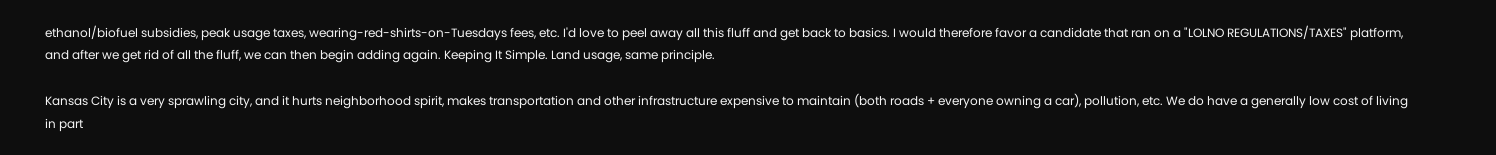ethanol/biofuel subsidies, peak usage taxes, wearing-red-shirts-on-Tuesdays fees, etc. I'd love to peel away all this fluff and get back to basics. I would therefore favor a candidate that ran on a "LOLNO REGULATIONS/TAXES" platform, and after we get rid of all the fluff, we can then begin adding again. Keeping It Simple. Land usage, same principle.

Kansas City is a very sprawling city, and it hurts neighborhood spirit, makes transportation and other infrastructure expensive to maintain (both roads + everyone owning a car), pollution, etc. We do have a generally low cost of living in part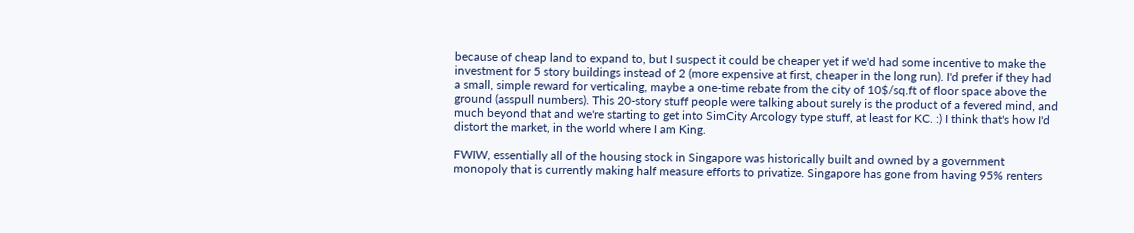because of cheap land to expand to, but I suspect it could be cheaper yet if we'd had some incentive to make the investment for 5 story buildings instead of 2 (more expensive at first, cheaper in the long run). I'd prefer if they had a small, simple reward for verticaling, maybe a one-time rebate from the city of 10$/sq.ft of floor space above the ground (asspull numbers). This 20-story stuff people were talking about surely is the product of a fevered mind, and much beyond that and we're starting to get into SimCity Arcology type stuff, at least for KC. :) I think that's how I'd distort the market, in the world where I am King.

FWIW, essentially all of the housing stock in Singapore was historically built and owned by a government monopoly that is currently making half measure efforts to privatize. Singapore has gone from having 95% renters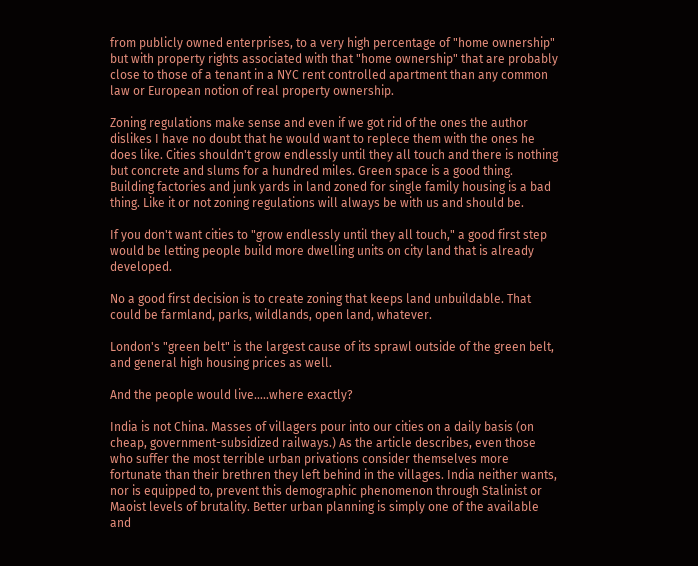from publicly owned enterprises, to a very high percentage of "home ownership" but with property rights associated with that "home ownership" that are probably close to those of a tenant in a NYC rent controlled apartment than any common law or European notion of real property ownership.

Zoning regulations make sense and even if we got rid of the ones the author dislikes I have no doubt that he would want to replece them with the ones he does like. Cities shouldn't grow endlessly until they all touch and there is nothing but concrete and slums for a hundred miles. Green space is a good thing. Building factories and junk yards in land zoned for single family housing is a bad thing. Like it or not zoning regulations will always be with us and should be.

If you don't want cities to "grow endlessly until they all touch," a good first step would be letting people build more dwelling units on city land that is already developed.

No a good first decision is to create zoning that keeps land unbuildable. That could be farmland, parks, wildlands, open land, whatever.

London's "green belt" is the largest cause of its sprawl outside of the green belt, and general high housing prices as well.

And the people would live.....where exactly?

India is not China. Masses of villagers pour into our cities on a daily basis (on cheap, government-subsidized railways.) As the article describes, even those who suffer the most terrible urban privations consider themselves more fortunate than their brethren they left behind in the villages. India neither wants, nor is equipped to, prevent this demographic phenomenon through Stalinist or Maoist levels of brutality. Better urban planning is simply one of the available and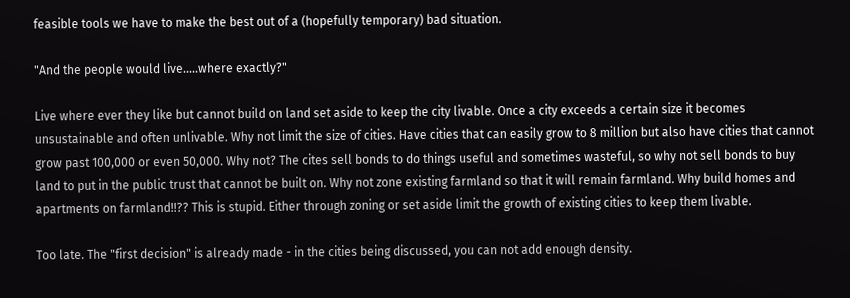feasible tools we have to make the best out of a (hopefully temporary) bad situation.

"And the people would live…..where exactly?"

Live where ever they like but cannot build on land set aside to keep the city livable. Once a city exceeds a certain size it becomes unsustainable and often unlivable. Why not limit the size of cities. Have cities that can easily grow to 8 million but also have cities that cannot grow past 100,000 or even 50,000. Why not? The cites sell bonds to do things useful and sometimes wasteful, so why not sell bonds to buy land to put in the public trust that cannot be built on. Why not zone existing farmland so that it will remain farmland. Why build homes and apartments on farmland!!?? This is stupid. Either through zoning or set aside limit the growth of existing cities to keep them livable.

Too late. The "first decision" is already made - in the cities being discussed, you can not add enough density.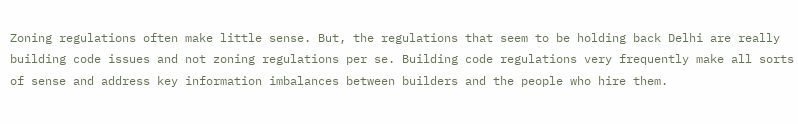Zoning regulations often make little sense. But, the regulations that seem to be holding back Delhi are really building code issues and not zoning regulations per se. Building code regulations very frequently make all sorts of sense and address key information imbalances between builders and the people who hire them.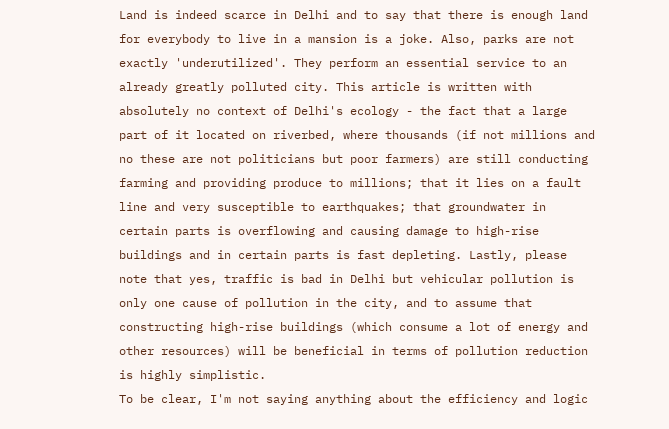Land is indeed scarce in Delhi and to say that there is enough land for everybody to live in a mansion is a joke. Also, parks are not exactly 'underutilized'. They perform an essential service to an already greatly polluted city. This article is written with absolutely no context of Delhi's ecology - the fact that a large part of it located on riverbed, where thousands (if not millions and no these are not politicians but poor farmers) are still conducting farming and providing produce to millions; that it lies on a fault line and very susceptible to earthquakes; that groundwater in certain parts is overflowing and causing damage to high-rise buildings and in certain parts is fast depleting. Lastly, please note that yes, traffic is bad in Delhi but vehicular pollution is only one cause of pollution in the city, and to assume that constructing high-rise buildings (which consume a lot of energy and other resources) will be beneficial in terms of pollution reduction is highly simplistic.
To be clear, I'm not saying anything about the efficiency and logic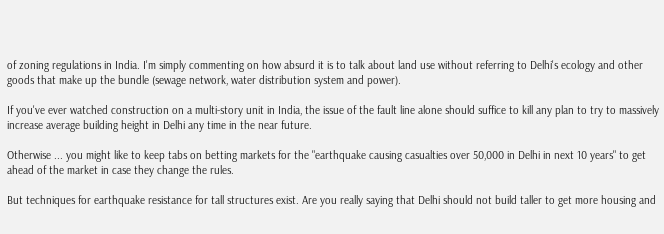of zoning regulations in India. I'm simply commenting on how absurd it is to talk about land use without referring to Delhi's ecology and other goods that make up the bundle (sewage network, water distribution system and power).

If you've ever watched construction on a multi-story unit in India, the issue of the fault line alone should suffice to kill any plan to try to massively increase average building height in Delhi any time in the near future.

Otherwise ... you might like to keep tabs on betting markets for the "earthquake causing casualties over 50,000 in Delhi in next 10 years" to get ahead of the market in case they change the rules.

But techniques for earthquake resistance for tall structures exist. Are you really saying that Delhi should not build taller to get more housing and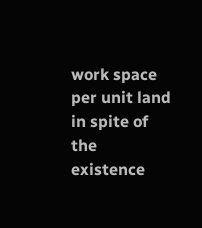work space per unit land in spite of the existence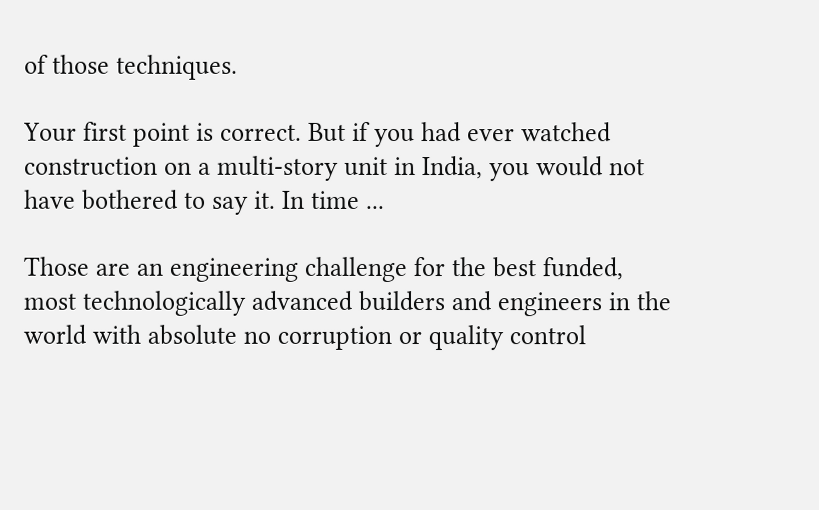of those techniques.

Your first point is correct. But if you had ever watched construction on a multi-story unit in India, you would not have bothered to say it. In time ...

Those are an engineering challenge for the best funded, most technologically advanced builders and engineers in the world with absolute no corruption or quality control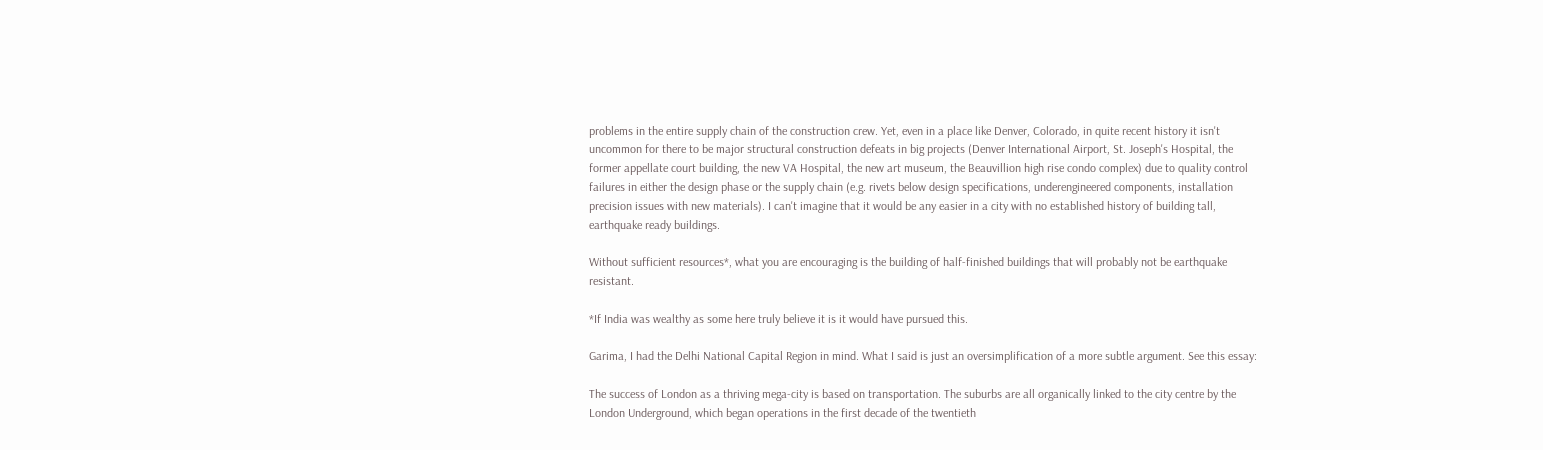problems in the entire supply chain of the construction crew. Yet, even in a place like Denver, Colorado, in quite recent history it isn't uncommon for there to be major structural construction defeats in big projects (Denver International Airport, St. Joseph's Hospital, the former appellate court building, the new VA Hospital, the new art museum, the Beauvillion high rise condo complex) due to quality control failures in either the design phase or the supply chain (e.g. rivets below design specifications, underengineered components, installation precision issues with new materials). I can't imagine that it would be any easier in a city with no established history of building tall, earthquake ready buildings.

Without sufficient resources*, what you are encouraging is the building of half-finished buildings that will probably not be earthquake resistant.

*If India was wealthy as some here truly believe it is it would have pursued this.

Garima, I had the Delhi National Capital Region in mind. What I said is just an oversimplification of a more subtle argument. See this essay:

The success of London as a thriving mega-city is based on transportation. The suburbs are all organically linked to the city centre by the London Underground, which began operations in the first decade of the twentieth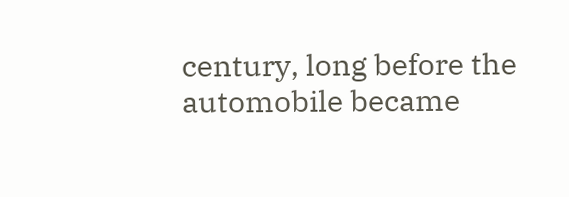century, long before the automobile became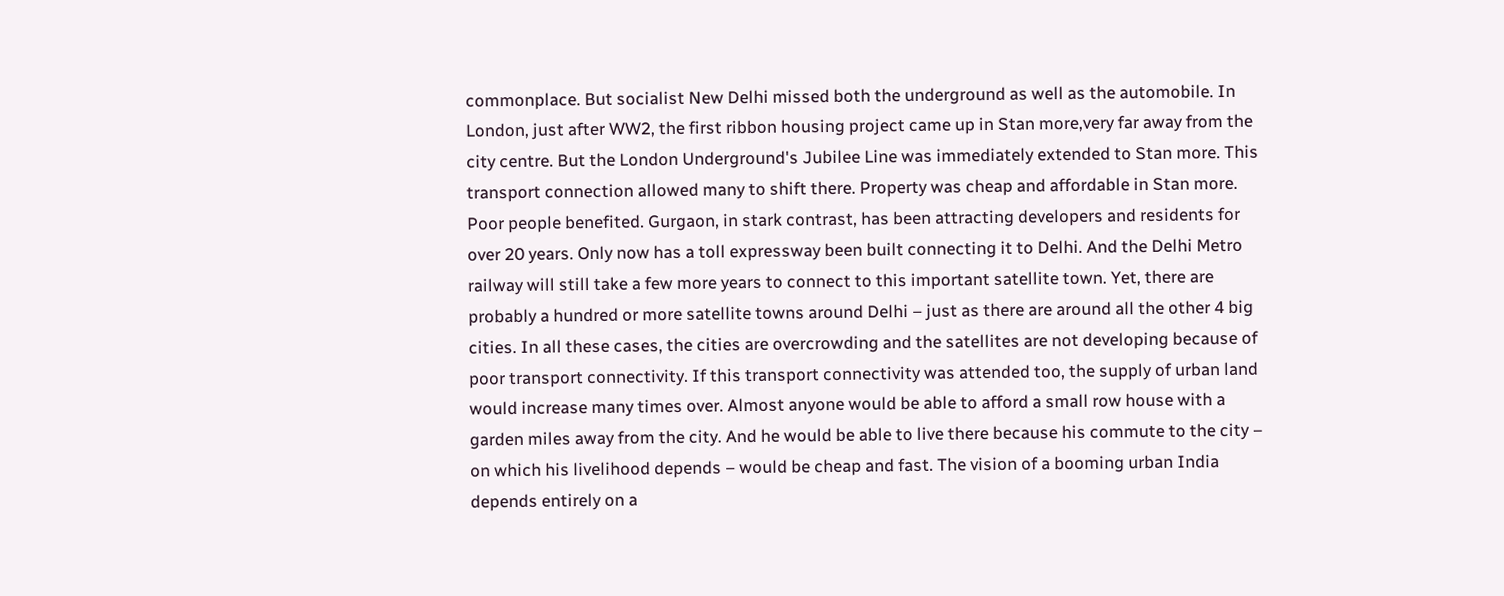commonplace. But socialist New Delhi missed both the underground as well as the automobile. In London, just after WW2, the first ribbon housing project came up in Stan more,very far away from the city centre. But the London Underground's Jubilee Line was immediately extended to Stan more. This transport connection allowed many to shift there. Property was cheap and affordable in Stan more. Poor people benefited. Gurgaon, in stark contrast, has been attracting developers and residents for over 20 years. Only now has a toll expressway been built connecting it to Delhi. And the Delhi Metro railway will still take a few more years to connect to this important satellite town. Yet, there are probably a hundred or more satellite towns around Delhi – just as there are around all the other 4 big cities. In all these cases, the cities are overcrowding and the satellites are not developing because of poor transport connectivity. If this transport connectivity was attended too, the supply of urban land would increase many times over. Almost anyone would be able to afford a small row house with a garden miles away from the city. And he would be able to live there because his commute to the city – on which his livelihood depends – would be cheap and fast. The vision of a booming urban India depends entirely on a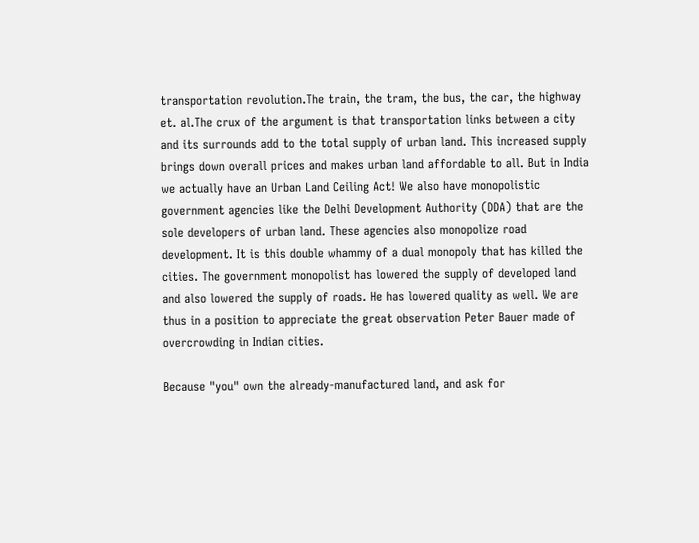transportation revolution.The train, the tram, the bus, the car, the highway et. al.The crux of the argument is that transportation links between a city and its surrounds add to the total supply of urban land. This increased supply brings down overall prices and makes urban land affordable to all. But in India we actually have an Urban Land Ceiling Act! We also have monopolistic government agencies like the Delhi Development Authority (DDA) that are the sole developers of urban land. These agencies also monopolize road development. It is this double whammy of a dual monopoly that has killed the cities. The government monopolist has lowered the supply of developed land and also lowered the supply of roads. He has lowered quality as well. We are thus in a position to appreciate the great observation Peter Bauer made of overcrowding in Indian cities.

Because "you" own the already-manufactured land, and ask for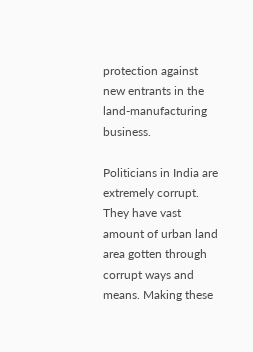protection against new entrants in the land-manufacturing business.

Politicians in India are extremely corrupt. They have vast amount of urban land area gotten through corrupt ways and means. Making these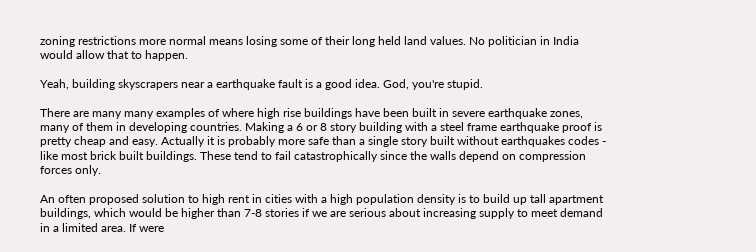zoning restrictions more normal means losing some of their long held land values. No politician in India would allow that to happen.

Yeah, building skyscrapers near a earthquake fault is a good idea. God, you're stupid.

There are many many examples of where high rise buildings have been built in severe earthquake zones, many of them in developing countries. Making a 6 or 8 story building with a steel frame earthquake proof is pretty cheap and easy. Actually it is probably more safe than a single story built without earthquakes codes - like most brick built buildings. These tend to fail catastrophically since the walls depend on compression forces only.

An often proposed solution to high rent in cities with a high population density is to build up tall apartment buildings, which would be higher than 7-8 stories if we are serious about increasing supply to meet demand in a limited area. If were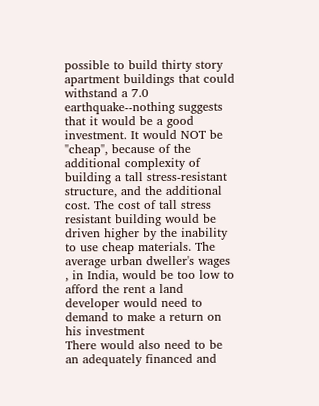possible to build thirty story apartment buildings that could withstand a 7.0 earthquake--nothing suggests that it would be a good investment. It would NOT be "cheap", because of the additional complexity of building a tall stress-resistant structure, and the additional cost. The cost of tall stress resistant building would be driven higher by the inability to use cheap materials. The average urban dweller's wages , in India, would be too low to afford the rent a land developer would need to demand to make a return on his investment
There would also need to be an adequately financed and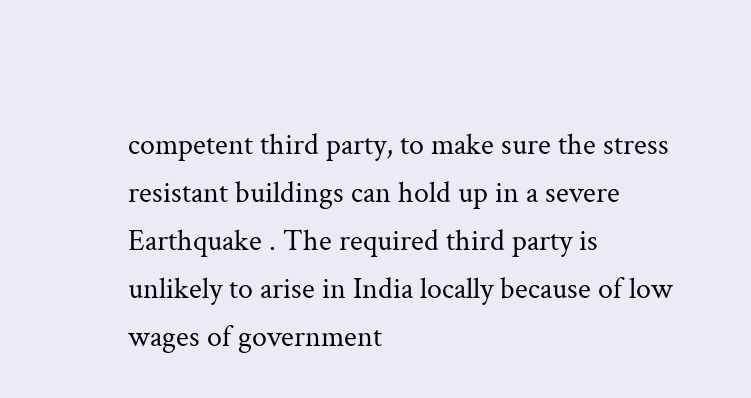competent third party, to make sure the stress resistant buildings can hold up in a severe Earthquake . The required third party is unlikely to arise in India locally because of low wages of government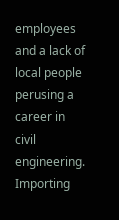employees and a lack of local people perusing a career in civil engineering. Importing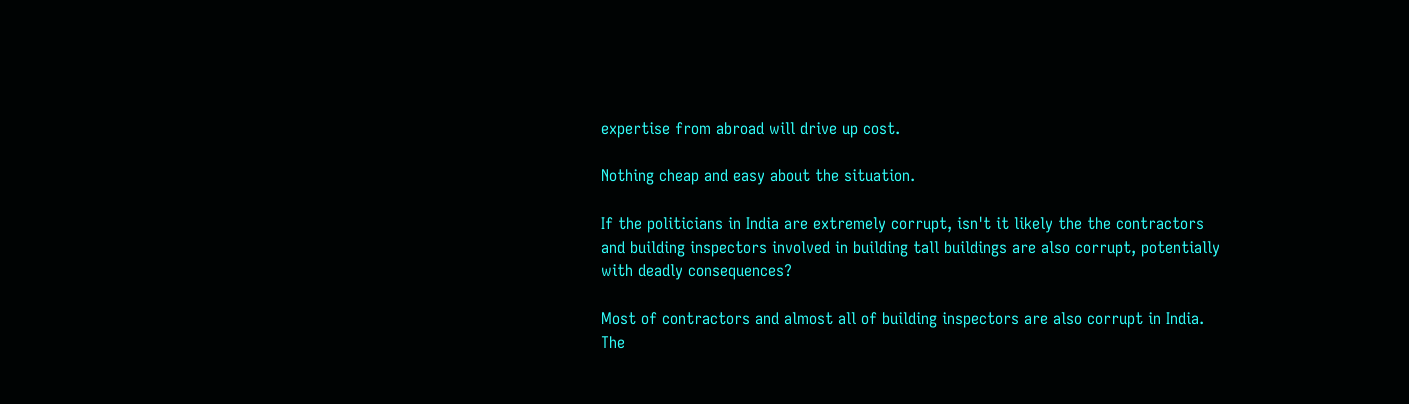expertise from abroad will drive up cost.

Nothing cheap and easy about the situation.

If the politicians in India are extremely corrupt, isn't it likely the the contractors and building inspectors involved in building tall buildings are also corrupt, potentially with deadly consequences?

Most of contractors and almost all of building inspectors are also corrupt in India. The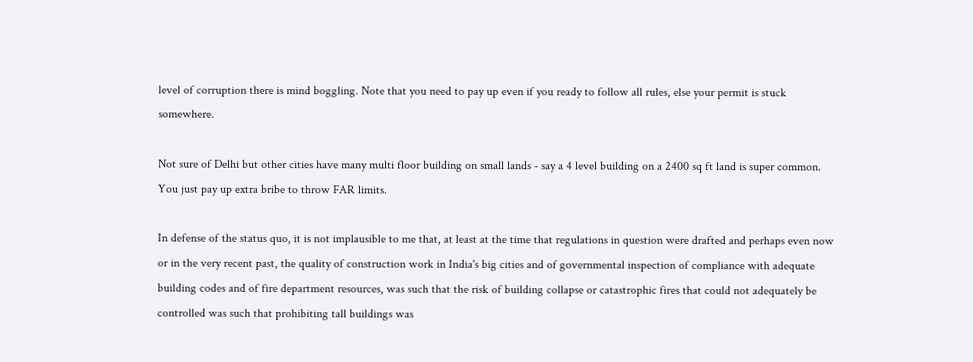level of corruption there is mind boggling. Note that you need to pay up even if you ready to follow all rules, else your permit is stuck somewhere.

Not sure of Delhi but other cities have many multi floor building on small lands - say a 4 level building on a 2400 sq ft land is super common. You just pay up extra bribe to throw FAR limits.

In defense of the status quo, it is not implausible to me that, at least at the time that regulations in question were drafted and perhaps even now or in the very recent past, the quality of construction work in India's big cities and of governmental inspection of compliance with adequate building codes and of fire department resources, was such that the risk of building collapse or catastrophic fires that could not adequately be controlled was such that prohibiting tall buildings was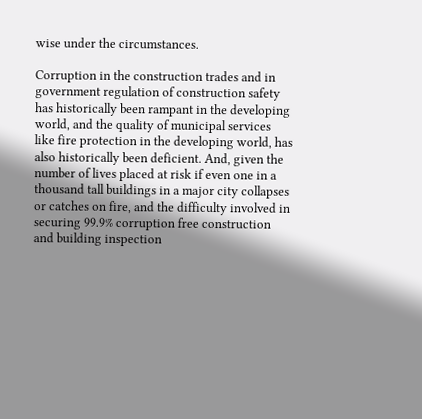wise under the circumstances.

Corruption in the construction trades and in government regulation of construction safety has historically been rampant in the developing world, and the quality of municipal services like fire protection in the developing world, has also historically been deficient. And, given the number of lives placed at risk if even one in a thousand tall buildings in a major city collapses or catches on fire, and the difficulty involved in securing 99.9% corruption free construction and building inspection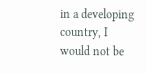in a developing country, I would not be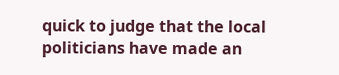quick to judge that the local politicians have made an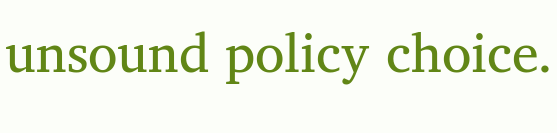unsound policy choice.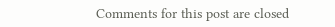Comments for this post are closed